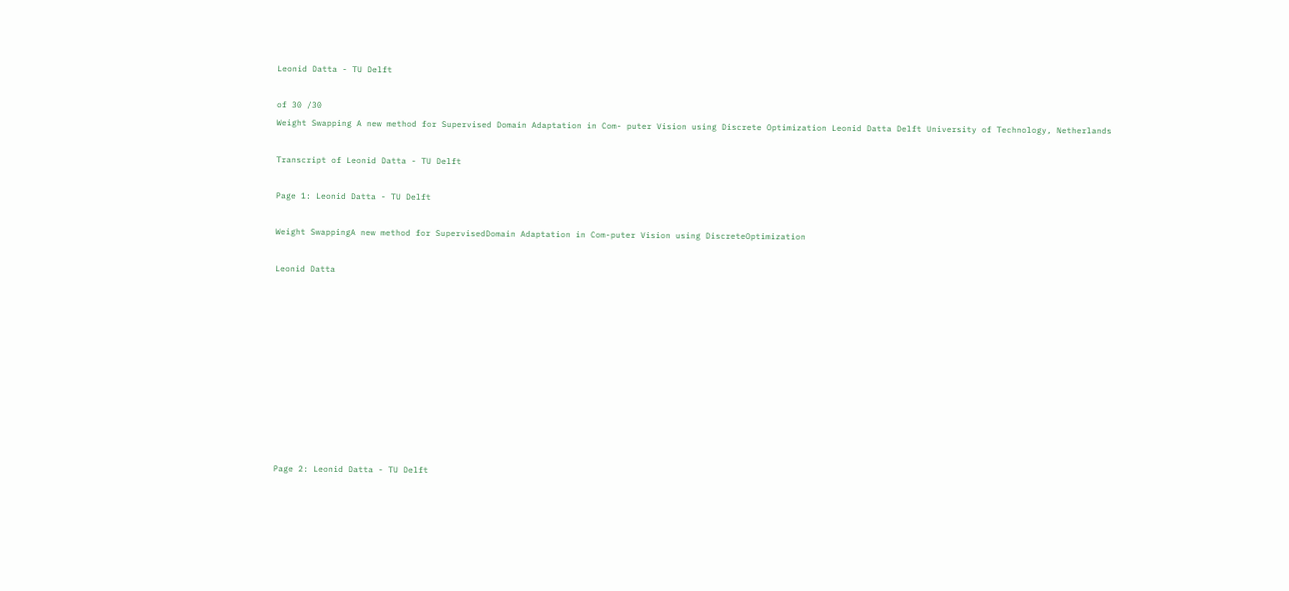Leonid Datta - TU Delft

of 30 /30
Weight Swapping A new method for Supervised Domain Adaptation in Com- puter Vision using Discrete Optimization Leonid Datta Delft University of Technology, Netherlands

Transcript of Leonid Datta - TU Delft

Page 1: Leonid Datta - TU Delft

Weight SwappingA new method for SupervisedDomain Adaptation in Com-puter Vision using DiscreteOptimization

Leonid Datta










Page 2: Leonid Datta - TU Delft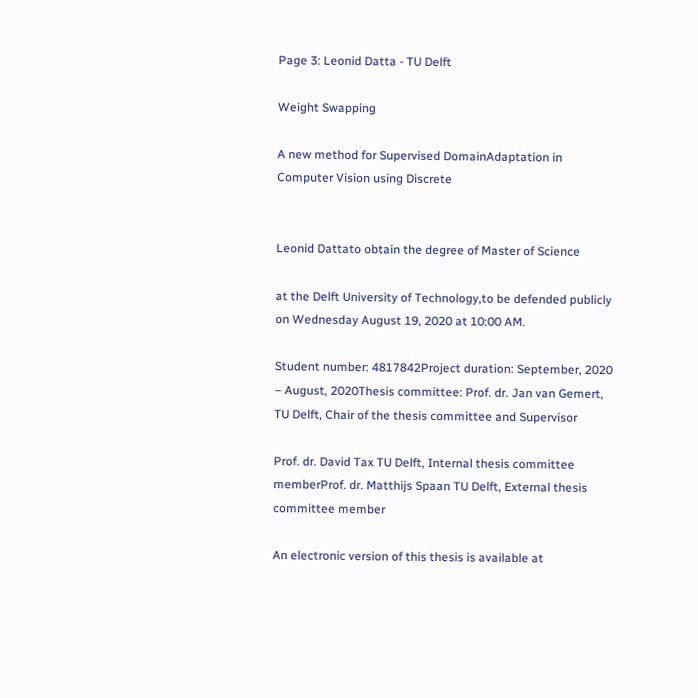Page 3: Leonid Datta - TU Delft

Weight Swapping

A new method for Supervised DomainAdaptation in Computer Vision using Discrete


Leonid Dattato obtain the degree of Master of Science

at the Delft University of Technology,to be defended publicly on Wednesday August 19, 2020 at 10:00 AM.

Student number: 4817842Project duration: September, 2020 – August, 2020Thesis committee: Prof. dr. Jan van Gemert, TU Delft, Chair of the thesis committee and Supervisor

Prof. dr. David Tax TU Delft, Internal thesis committee memberProf. dr. Matthijs Spaan TU Delft, External thesis committee member

An electronic version of this thesis is available at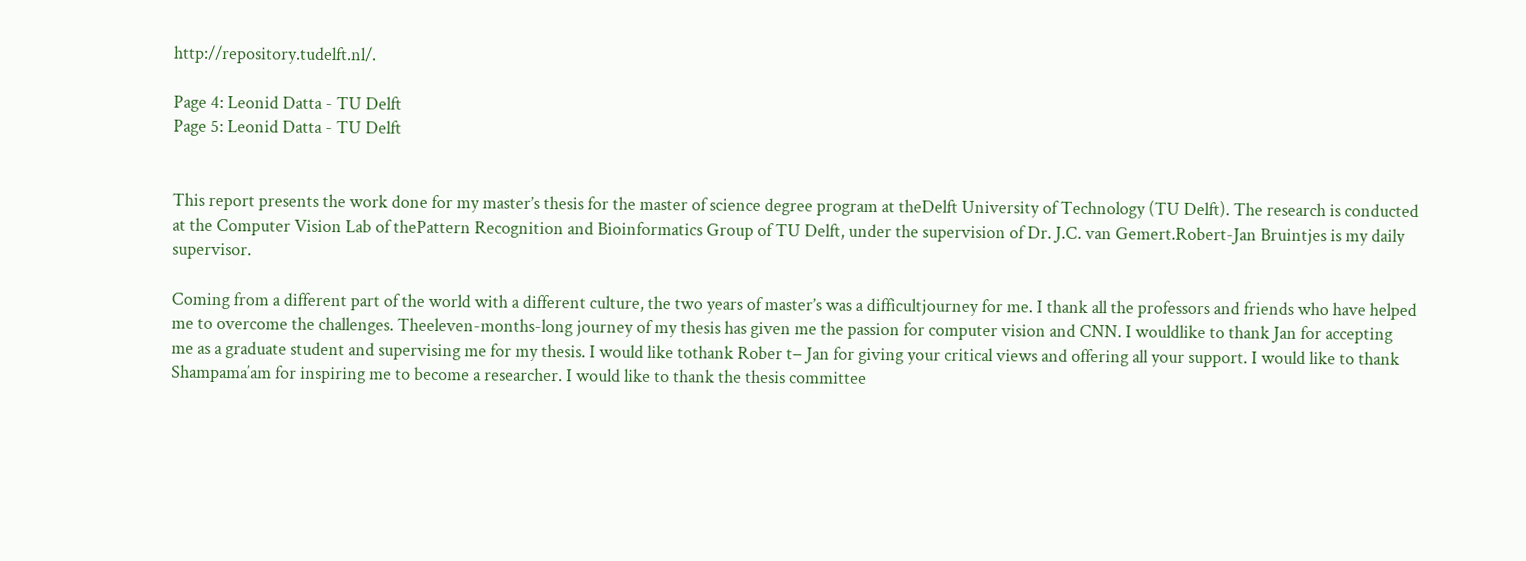http://repository.tudelft.nl/.

Page 4: Leonid Datta - TU Delft
Page 5: Leonid Datta - TU Delft


This report presents the work done for my master’s thesis for the master of science degree program at theDelft University of Technology (TU Delft). The research is conducted at the Computer Vision Lab of thePattern Recognition and Bioinformatics Group of TU Delft, under the supervision of Dr. J.C. van Gemert.Robert-Jan Bruintjes is my daily supervisor.

Coming from a different part of the world with a different culture, the two years of master’s was a difficultjourney for me. I thank all the professors and friends who have helped me to overcome the challenges. Theeleven-months-long journey of my thesis has given me the passion for computer vision and CNN. I wouldlike to thank Jan for accepting me as a graduate student and supervising me for my thesis. I would like tothank Rober t− Jan for giving your critical views and offering all your support. I would like to thank Shampama′am for inspiring me to become a researcher. I would like to thank the thesis committee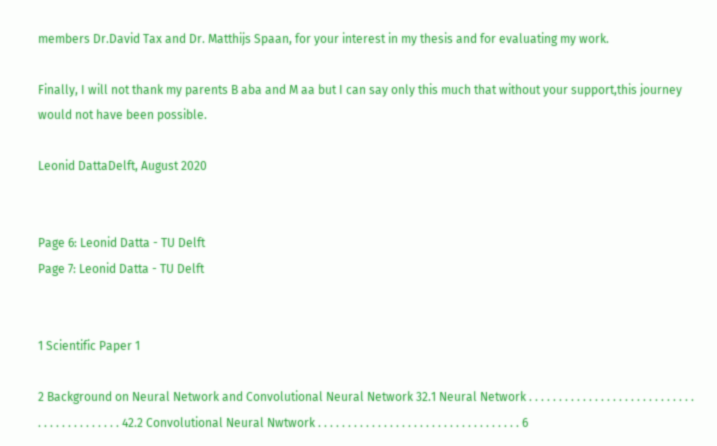members Dr.David Tax and Dr. Matthijs Spaan, for your interest in my thesis and for evaluating my work.

Finally, I will not thank my parents B aba and M aa but I can say only this much that without your support,this journey would not have been possible.

Leonid DattaDelft, August 2020


Page 6: Leonid Datta - TU Delft
Page 7: Leonid Datta - TU Delft


1 Scientific Paper 1

2 Background on Neural Network and Convolutional Neural Network 32.1 Neural Network . . . . . . . . . . . . . . . . . . . . . . . . . . . . . . . . . . . . . . . . . . 42.2 Convolutional Neural Nwtwork . . . . . . . . . . . . . . . . . . . . . . . . . . . . . . . . . . 6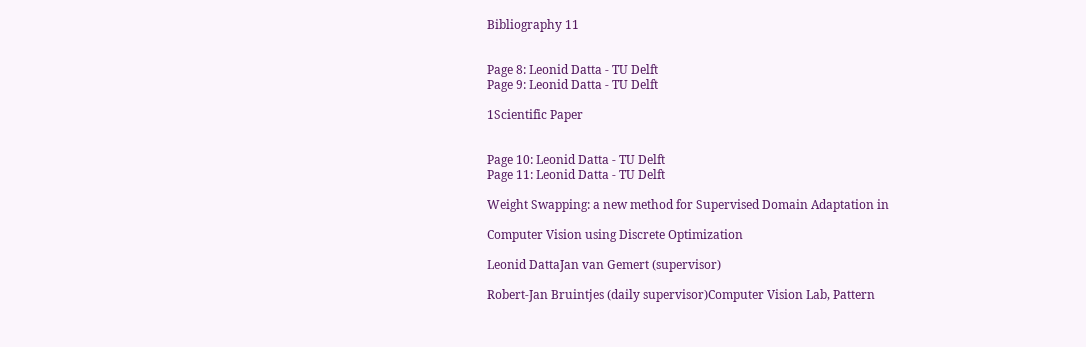Bibliography 11


Page 8: Leonid Datta - TU Delft
Page 9: Leonid Datta - TU Delft

1Scientific Paper


Page 10: Leonid Datta - TU Delft
Page 11: Leonid Datta - TU Delft

Weight Swapping: a new method for Supervised Domain Adaptation in

Computer Vision using Discrete Optimization

Leonid DattaJan van Gemert (supervisor)

Robert-Jan Bruintjes (daily supervisor)Computer Vision Lab, Pattern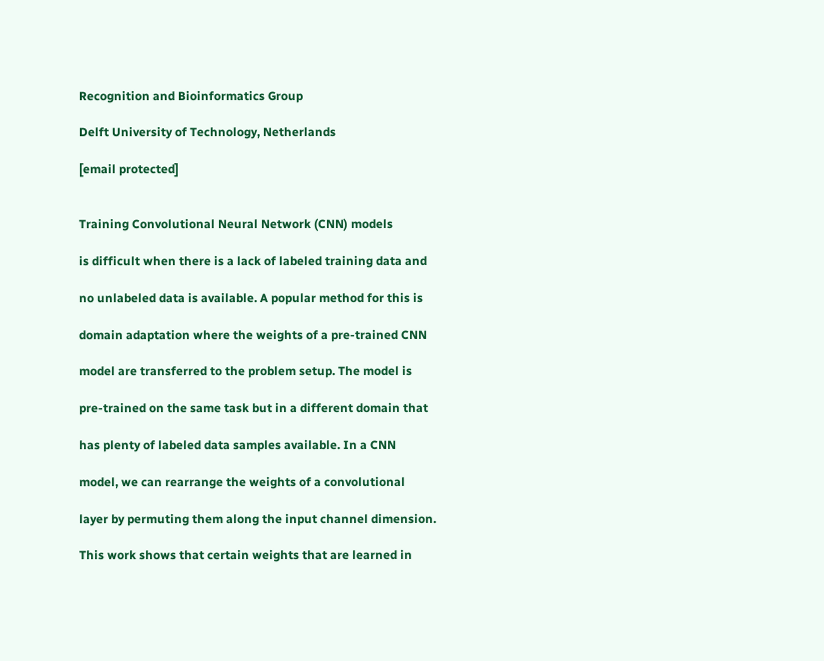Recognition and Bioinformatics Group

Delft University of Technology, Netherlands

[email protected]


Training Convolutional Neural Network (CNN) models

is difficult when there is a lack of labeled training data and

no unlabeled data is available. A popular method for this is

domain adaptation where the weights of a pre-trained CNN

model are transferred to the problem setup. The model is

pre-trained on the same task but in a different domain that

has plenty of labeled data samples available. In a CNN

model, we can rearrange the weights of a convolutional

layer by permuting them along the input channel dimension.

This work shows that certain weights that are learned in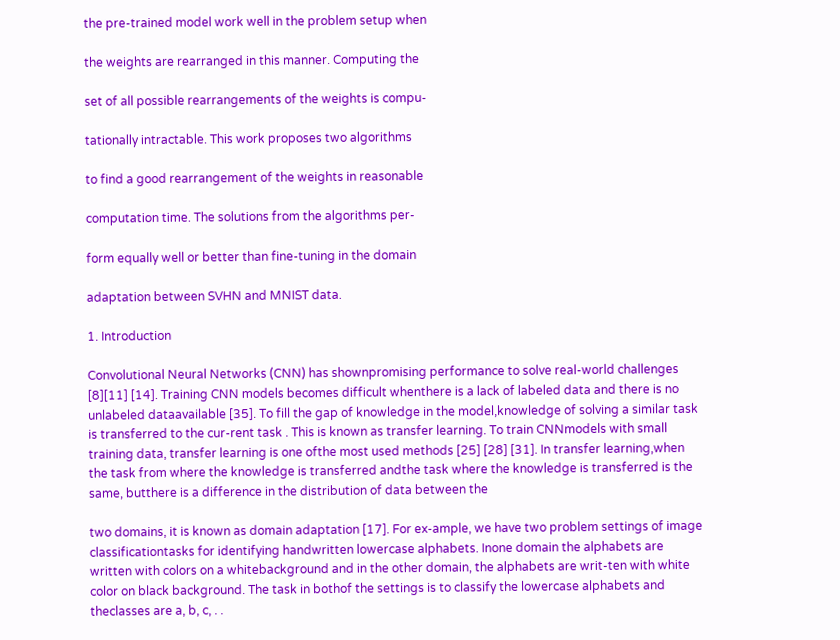the pre-trained model work well in the problem setup when

the weights are rearranged in this manner. Computing the

set of all possible rearrangements of the weights is compu-

tationally intractable. This work proposes two algorithms

to find a good rearrangement of the weights in reasonable

computation time. The solutions from the algorithms per-

form equally well or better than fine-tuning in the domain

adaptation between SVHN and MNIST data.

1. Introduction

Convolutional Neural Networks (CNN) has shownpromising performance to solve real-world challenges [8][11] [14]. Training CNN models becomes difficult whenthere is a lack of labeled data and there is no unlabeled dataavailable [35]. To fill the gap of knowledge in the model,knowledge of solving a similar task is transferred to the cur-rent task . This is known as transfer learning. To train CNNmodels with small training data, transfer learning is one ofthe most used methods [25] [28] [31]. In transfer learning,when the task from where the knowledge is transferred andthe task where the knowledge is transferred is the same, butthere is a difference in the distribution of data between the

two domains, it is known as domain adaptation [17]. For ex-ample, we have two problem settings of image classificationtasks for identifying handwritten lowercase alphabets. Inone domain the alphabets are written with colors on a whitebackground and in the other domain, the alphabets are writ-ten with white color on black background. The task in bothof the settings is to classify the lowercase alphabets and theclasses are a, b, c, . .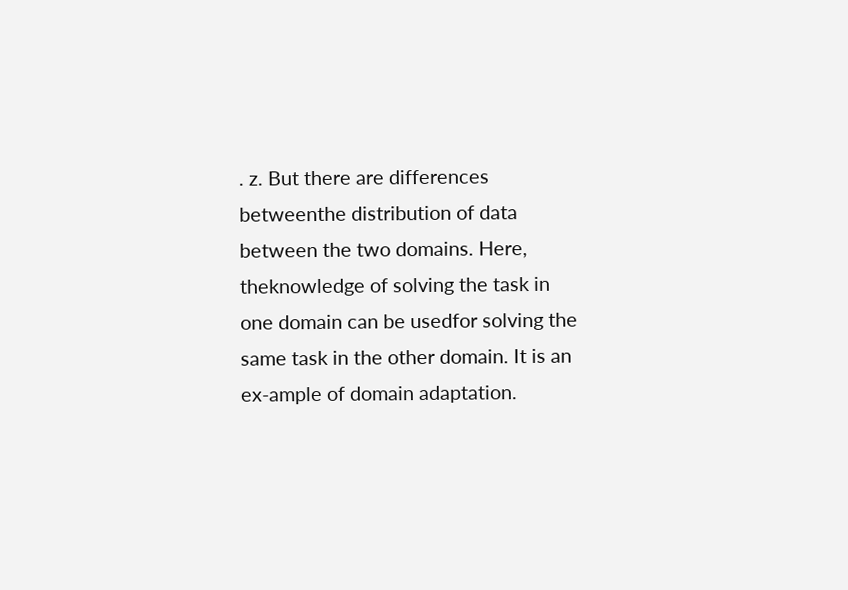. z. But there are differences betweenthe distribution of data between the two domains. Here, theknowledge of solving the task in one domain can be usedfor solving the same task in the other domain. It is an ex-ample of domain adaptation.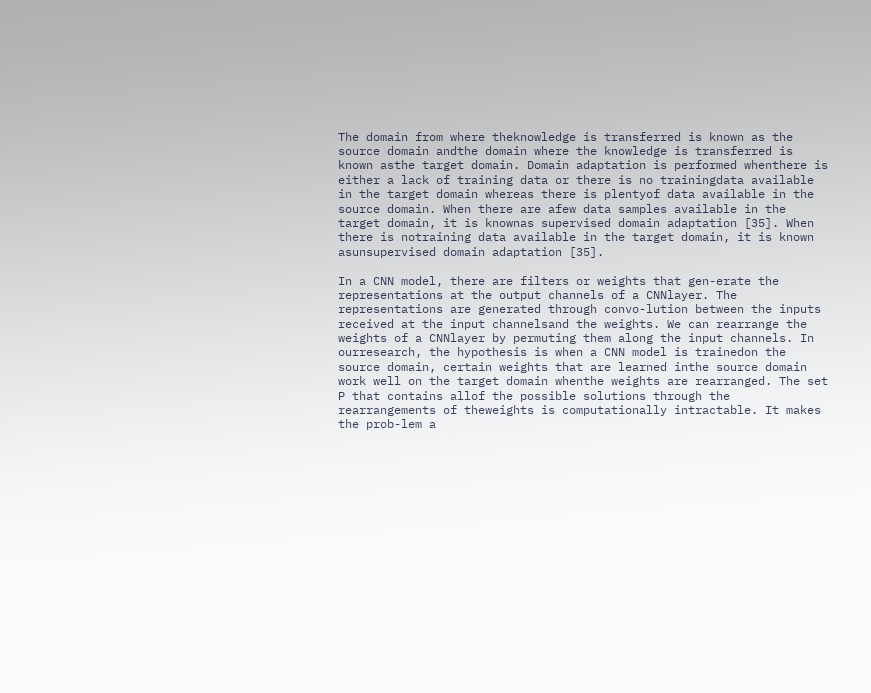The domain from where theknowledge is transferred is known as the source domain andthe domain where the knowledge is transferred is known asthe target domain. Domain adaptation is performed whenthere is either a lack of training data or there is no trainingdata available in the target domain whereas there is plentyof data available in the source domain. When there are afew data samples available in the target domain, it is knownas supervised domain adaptation [35]. When there is notraining data available in the target domain, it is known asunsupervised domain adaptation [35].

In a CNN model, there are filters or weights that gen-erate the representations at the output channels of a CNNlayer. The representations are generated through convo-lution between the inputs received at the input channelsand the weights. We can rearrange the weights of a CNNlayer by permuting them along the input channels. In ourresearch, the hypothesis is when a CNN model is trainedon the source domain, certain weights that are learned inthe source domain work well on the target domain whenthe weights are rearranged. The set P that contains allof the possible solutions through the rearrangements of theweights is computationally intractable. It makes the prob-lem a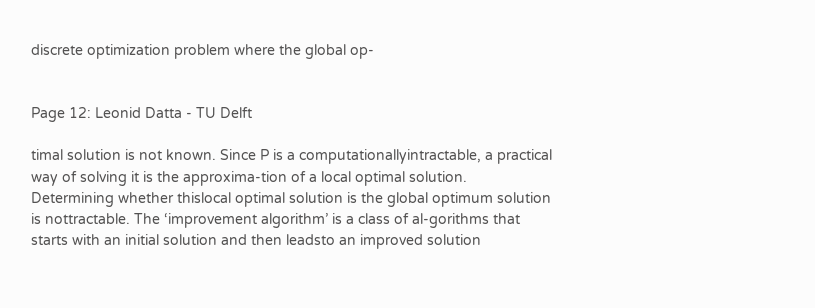discrete optimization problem where the global op-


Page 12: Leonid Datta - TU Delft

timal solution is not known. Since P is a computationallyintractable, a practical way of solving it is the approxima-tion of a local optimal solution. Determining whether thislocal optimal solution is the global optimum solution is nottractable. The ‘improvement algorithm’ is a class of al-gorithms that starts with an initial solution and then leadsto an improved solution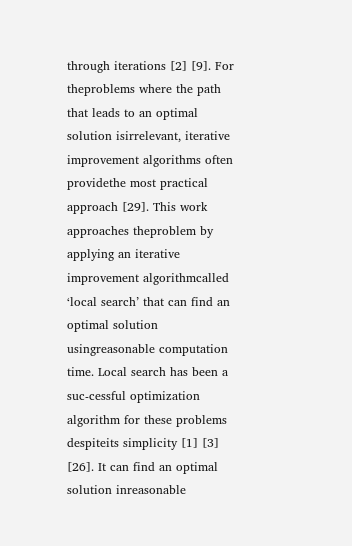through iterations [2] [9]. For theproblems where the path that leads to an optimal solution isirrelevant, iterative improvement algorithms often providethe most practical approach [29]. This work approaches theproblem by applying an iterative improvement algorithmcalled ‘local search’ that can find an optimal solution usingreasonable computation time. Local search has been a suc-cessful optimization algorithm for these problems despiteits simplicity [1] [3] [26]. It can find an optimal solution inreasonable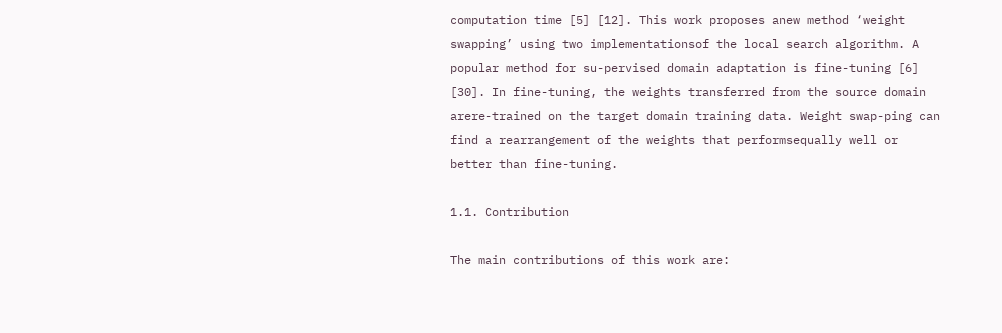computation time [5] [12]. This work proposes anew method ‘weight swapping’ using two implementationsof the local search algorithm. A popular method for su-pervised domain adaptation is fine-tuning [6] [30]. In fine-tuning, the weights transferred from the source domain arere-trained on the target domain training data. Weight swap-ping can find a rearrangement of the weights that performsequally well or better than fine-tuning.

1.1. Contribution

The main contributions of this work are: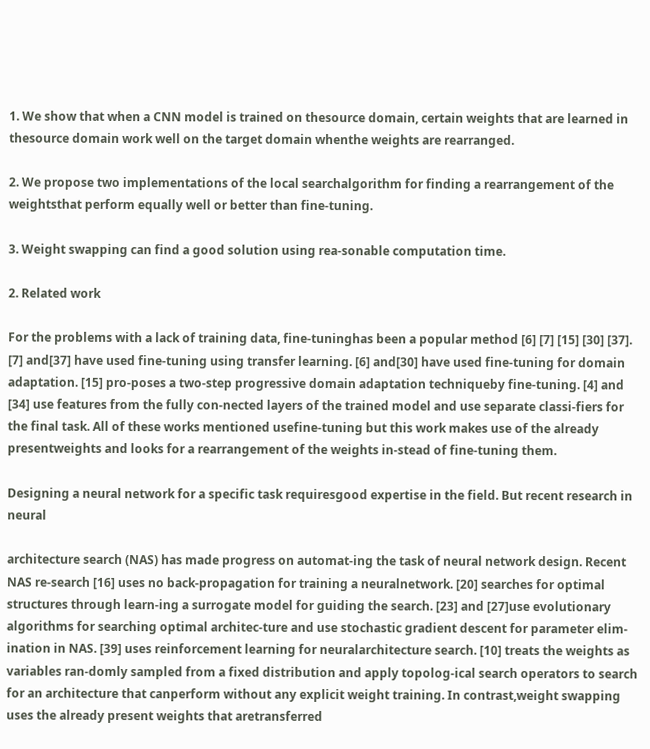1. We show that when a CNN model is trained on thesource domain, certain weights that are learned in thesource domain work well on the target domain whenthe weights are rearranged.

2. We propose two implementations of the local searchalgorithm for finding a rearrangement of the weightsthat perform equally well or better than fine-tuning.

3. Weight swapping can find a good solution using rea-sonable computation time.

2. Related work

For the problems with a lack of training data, fine-tuninghas been a popular method [6] [7] [15] [30] [37]. [7] and[37] have used fine-tuning using transfer learning. [6] and[30] have used fine-tuning for domain adaptation. [15] pro-poses a two-step progressive domain adaptation techniqueby fine-tuning. [4] and [34] use features from the fully con-nected layers of the trained model and use separate classi-fiers for the final task. All of these works mentioned usefine-tuning but this work makes use of the already presentweights and looks for a rearrangement of the weights in-stead of fine-tuning them.

Designing a neural network for a specific task requiresgood expertise in the field. But recent research in neural

architecture search (NAS) has made progress on automat-ing the task of neural network design. Recent NAS re-search [16] uses no back-propagation for training a neuralnetwork. [20] searches for optimal structures through learn-ing a surrogate model for guiding the search. [23] and [27]use evolutionary algorithms for searching optimal architec-ture and use stochastic gradient descent for parameter elim-ination in NAS. [39] uses reinforcement learning for neuralarchitecture search. [10] treats the weights as variables ran-domly sampled from a fixed distribution and apply topolog-ical search operators to search for an architecture that canperform without any explicit weight training. In contrast,weight swapping uses the already present weights that aretransferred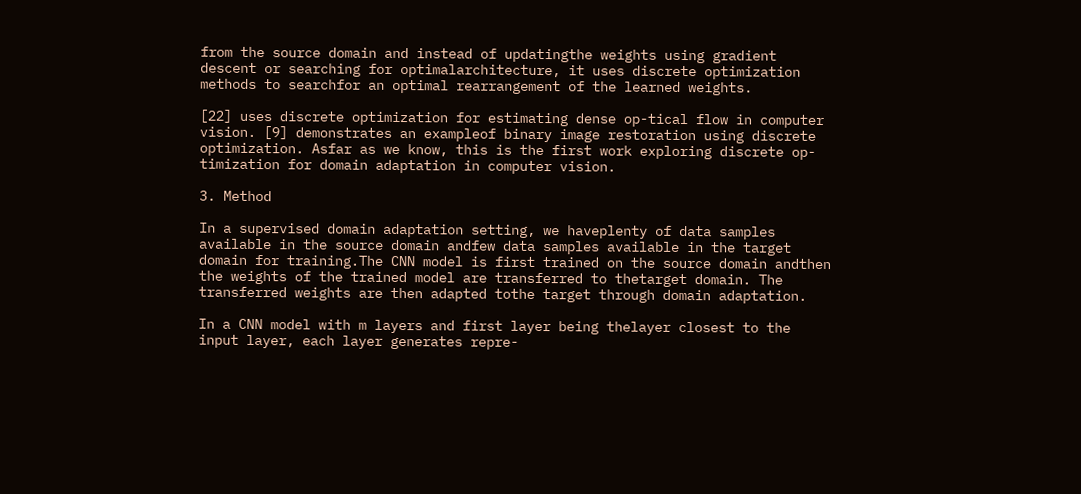from the source domain and instead of updatingthe weights using gradient descent or searching for optimalarchitecture, it uses discrete optimization methods to searchfor an optimal rearrangement of the learned weights.

[22] uses discrete optimization for estimating dense op-tical flow in computer vision. [9] demonstrates an exampleof binary image restoration using discrete optimization. Asfar as we know, this is the first work exploring discrete op-timization for domain adaptation in computer vision.

3. Method

In a supervised domain adaptation setting, we haveplenty of data samples available in the source domain andfew data samples available in the target domain for training.The CNN model is first trained on the source domain andthen the weights of the trained model are transferred to thetarget domain. The transferred weights are then adapted tothe target through domain adaptation.

In a CNN model with m layers and first layer being thelayer closest to the input layer, each layer generates repre-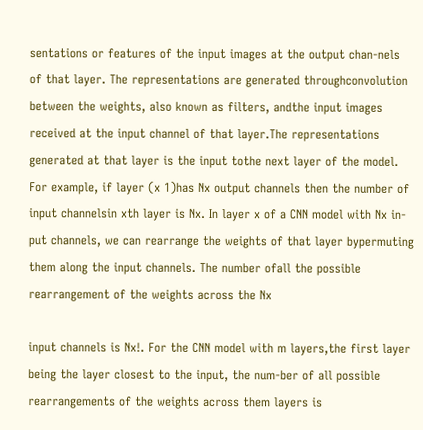sentations or features of the input images at the output chan-nels of that layer. The representations are generated throughconvolution between the weights, also known as filters, andthe input images received at the input channel of that layer.The representations generated at that layer is the input tothe next layer of the model. For example, if layer (x 1)has Nx output channels then the number of input channelsin xth layer is Nx. In layer x of a CNN model with Nx in-put channels, we can rearrange the weights of that layer bypermuting them along the input channels. The number ofall the possible rearrangement of the weights across the Nx

input channels is Nx!. For the CNN model with m layers,the first layer being the layer closest to the input, the num-ber of all possible rearrangements of the weights across them layers is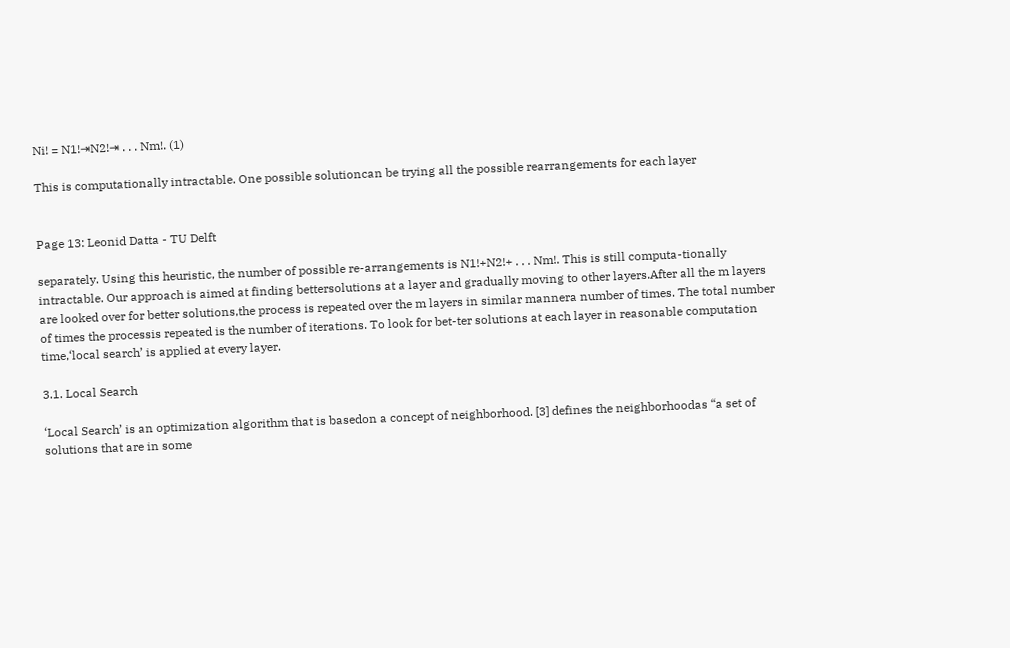Ni! = N1!⇥N2!⇥ . . . Nm!. (1)

This is computationally intractable. One possible solutioncan be trying all the possible rearrangements for each layer


Page 13: Leonid Datta - TU Delft

separately. Using this heuristic, the number of possible re-arrangements is N1!+N2!+ . . . Nm!. This is still computa-tionally intractable. Our approach is aimed at finding bettersolutions at a layer and gradually moving to other layers.After all the m layers are looked over for better solutions,the process is repeated over the m layers in similar mannera number of times. The total number of times the processis repeated is the number of iterations. To look for bet-ter solutions at each layer in reasonable computation time,‘local search’ is applied at every layer.

3.1. Local Search

‘Local Search’ is an optimization algorithm that is basedon a concept of neighborhood. [3] defines the neighborhoodas “a set of solutions that are in some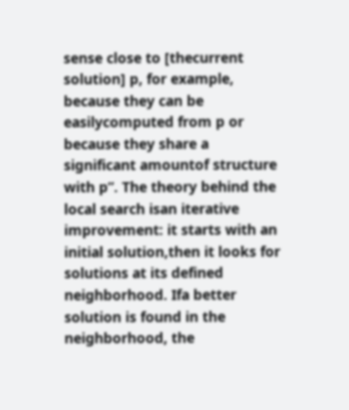sense close to [thecurrent solution] p, for example, because they can be easilycomputed from p or because they share a significant amountof structure with p”. The theory behind the local search isan iterative improvement: it starts with an initial solution,then it looks for solutions at its defined neighborhood. Ifa better solution is found in the neighborhood, the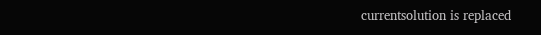currentsolution is replaced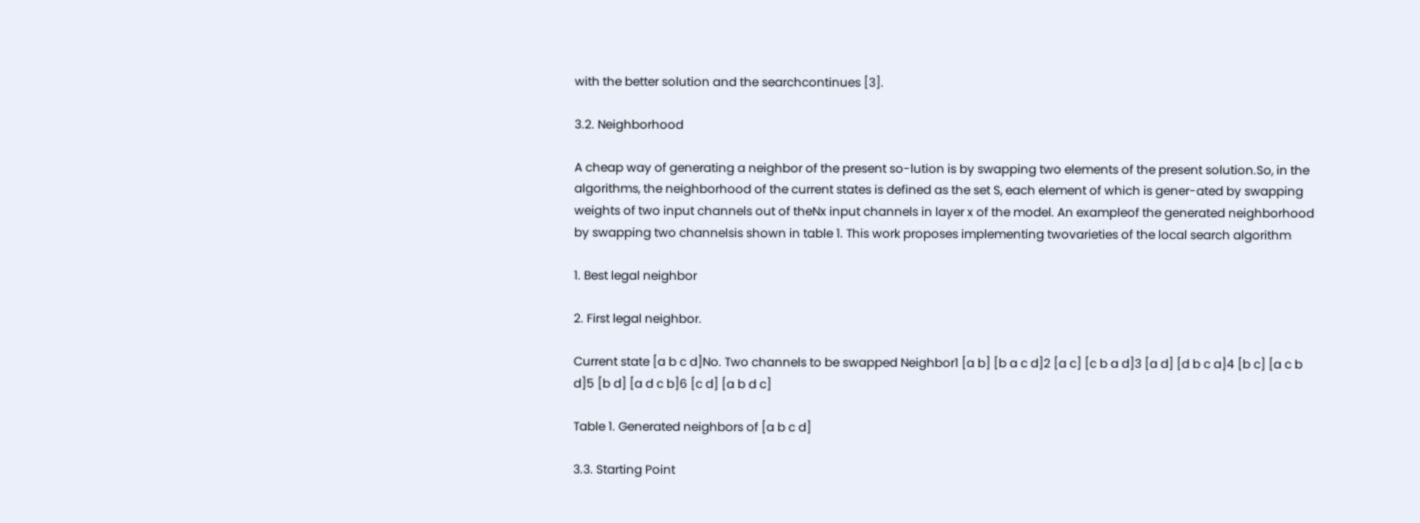with the better solution and the searchcontinues [3].

3.2. Neighborhood

A cheap way of generating a neighbor of the present so-lution is by swapping two elements of the present solution.So, in the algorithms, the neighborhood of the current states is defined as the set S, each element of which is gener-ated by swapping weights of two input channels out of theNx input channels in layer x of the model. An exampleof the generated neighborhood by swapping two channelsis shown in table 1. This work proposes implementing twovarieties of the local search algorithm

1. Best legal neighbor

2. First legal neighbor.

Current state [a b c d]No. Two channels to be swapped Neighbor1 [a b] [b a c d]2 [a c] [c b a d]3 [a d] [d b c a]4 [b c] [a c b d]5 [b d] [a d c b]6 [c d] [a b d c]

Table 1. Generated neighbors of [a b c d]

3.3. Starting Point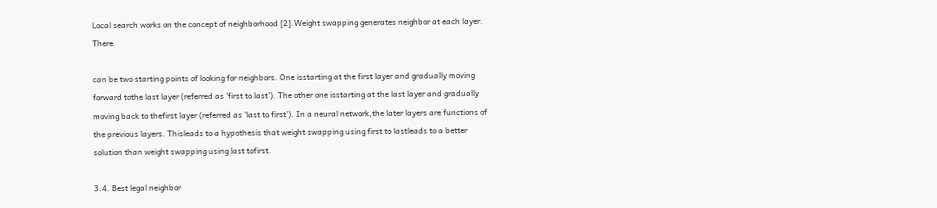Local search works on the concept of neighborhood [2].Weight swapping generates neighbor at each layer. There

can be two starting points of looking for neighbors. One isstarting at the first layer and gradually moving forward tothe last layer (referred as ‘first to last’). The other one isstarting at the last layer and gradually moving back to thefirst layer (referred as ‘last to first’). In a neural network,the later layers are functions of the previous layers. Thisleads to a hypothesis that weight swapping using first to lastleads to a better solution than weight swapping using last tofirst.

3.4. Best legal neighbor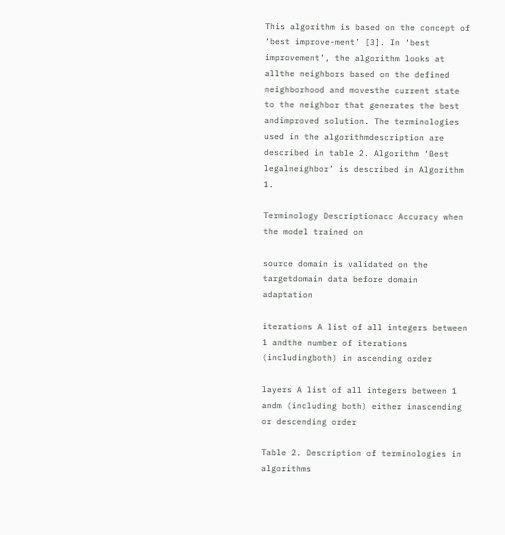This algorithm is based on the concept of ‘best improve-ment’ [3]. In ‘best improvement’, the algorithm looks at allthe neighbors based on the defined neighborhood and movesthe current state to the neighbor that generates the best andimproved solution. The terminologies used in the algorithmdescription are described in table 2. Algorithm ‘Best legalneighbor’ is described in Algorithm 1.

Terminology Descriptionacc Accuracy when the model trained on

source domain is validated on the targetdomain data before domain adaptation

iterations A list of all integers between 1 andthe number of iterations (includingboth) in ascending order

layers A list of all integers between 1 andm (including both) either inascending or descending order

Table 2. Description of terminologies in algorithms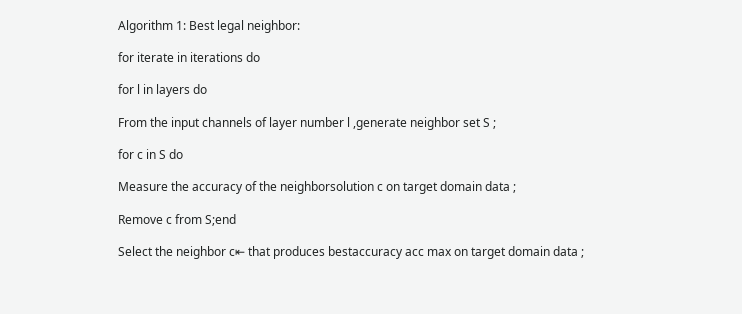Algorithm 1: Best legal neighbor:

for iterate in iterations do

for l in layers do

From the input channels of layer number l ,generate neighbor set S ;

for c in S do

Measure the accuracy of the neighborsolution c on target domain data ;

Remove c from S;end

Select the neighbor c⇤ that produces bestaccuracy acc max on target domain data ;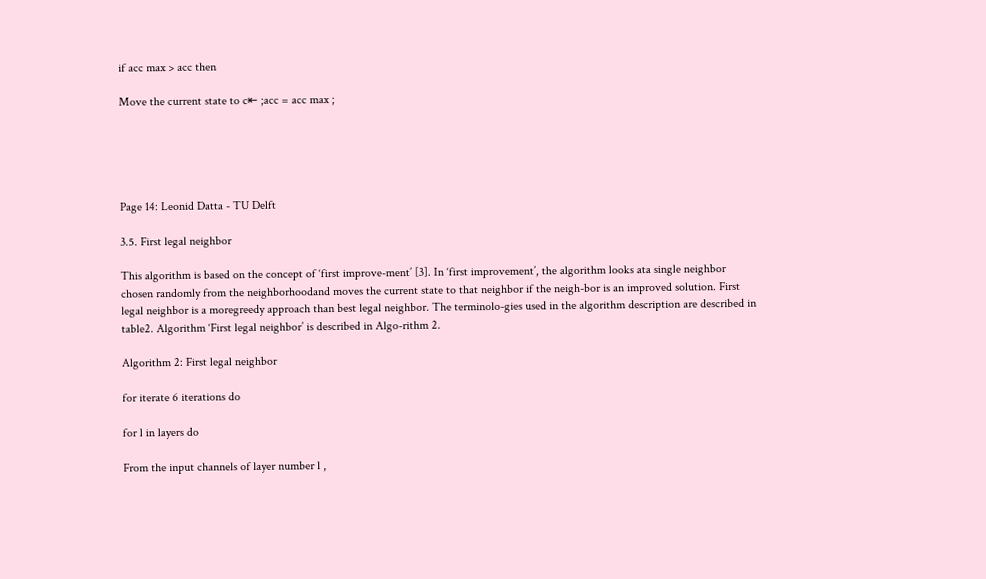if acc max > acc then

Move the current state to c⇤ ;acc = acc max ;





Page 14: Leonid Datta - TU Delft

3.5. First legal neighbor

This algorithm is based on the concept of ‘first improve-ment’ [3]. In ‘first improvement’, the algorithm looks ata single neighbor chosen randomly from the neighborhoodand moves the current state to that neighbor if the neigh-bor is an improved solution. First legal neighbor is a moregreedy approach than best legal neighbor. The terminolo-gies used in the algorithm description are described in table2. Algorithm ‘First legal neighbor’ is described in Algo-rithm 2.

Algorithm 2: First legal neighbor

for iterate 6 iterations do

for l in layers do

From the input channels of layer number l ,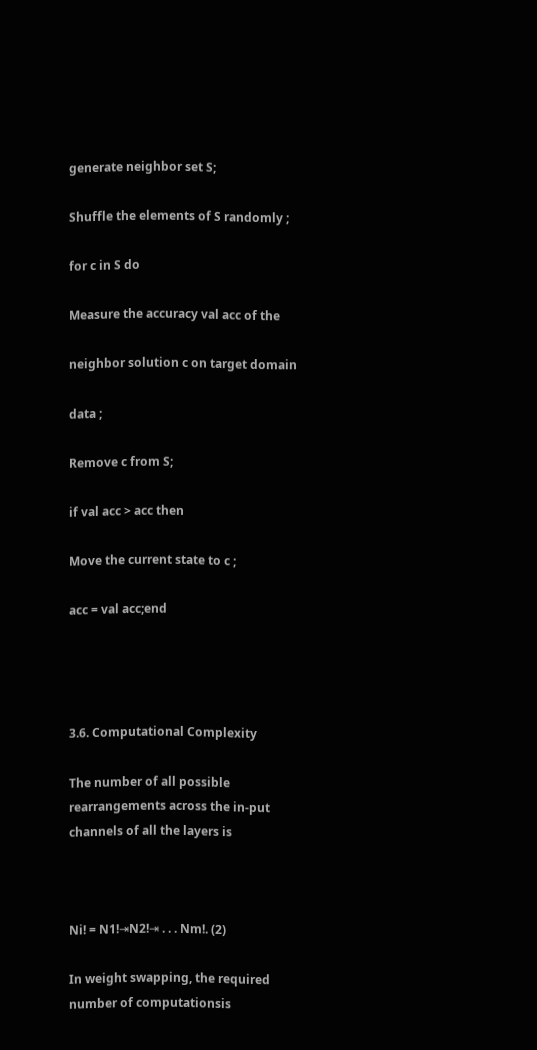generate neighbor set S;

Shuffle the elements of S randomly ;

for c in S do

Measure the accuracy val acc of the

neighbor solution c on target domain

data ;

Remove c from S;

if val acc > acc then

Move the current state to c ;

acc = val acc;end




3.6. Computational Complexity

The number of all possible rearrangements across the in-put channels of all the layers is



Ni! = N1!⇥N2!⇥ . . . Nm!. (2)

In weight swapping, the required number of computationsis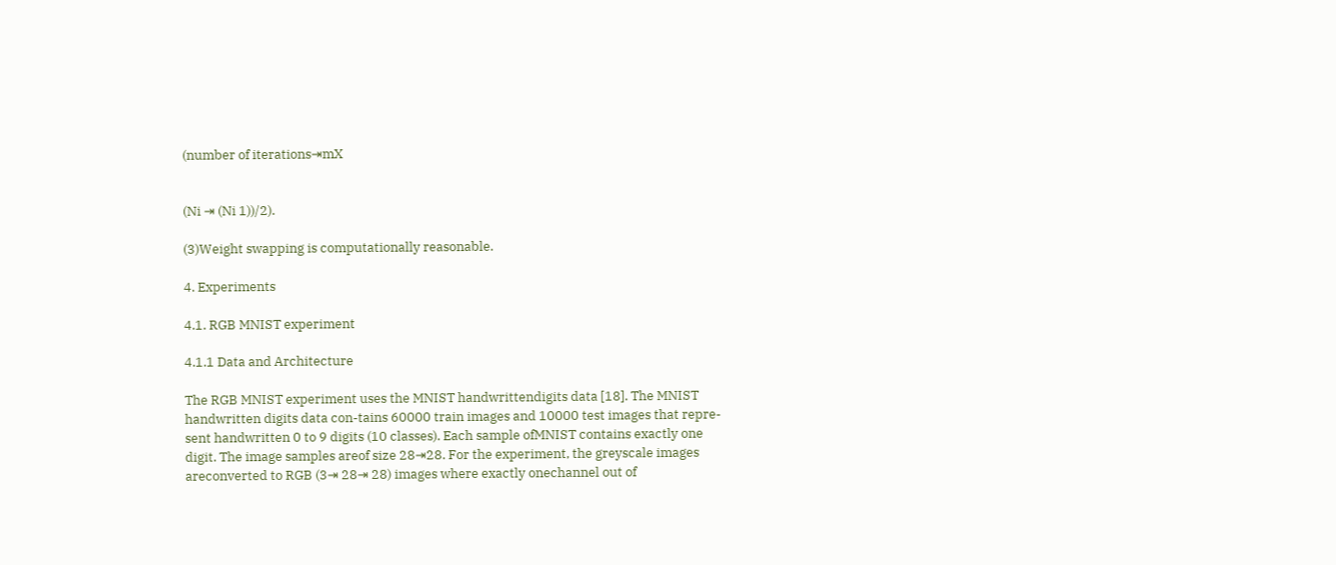(number of iterations⇥mX


(Ni ⇥ (Ni 1))/2).

(3)Weight swapping is computationally reasonable.

4. Experiments

4.1. RGB MNIST experiment

4.1.1 Data and Architecture

The RGB MNIST experiment uses the MNIST handwrittendigits data [18]. The MNIST handwritten digits data con-tains 60000 train images and 10000 test images that repre-sent handwritten 0 to 9 digits (10 classes). Each sample ofMNIST contains exactly one digit. The image samples areof size 28⇥28. For the experiment, the greyscale images areconverted to RGB (3⇥ 28⇥ 28) images where exactly onechannel out of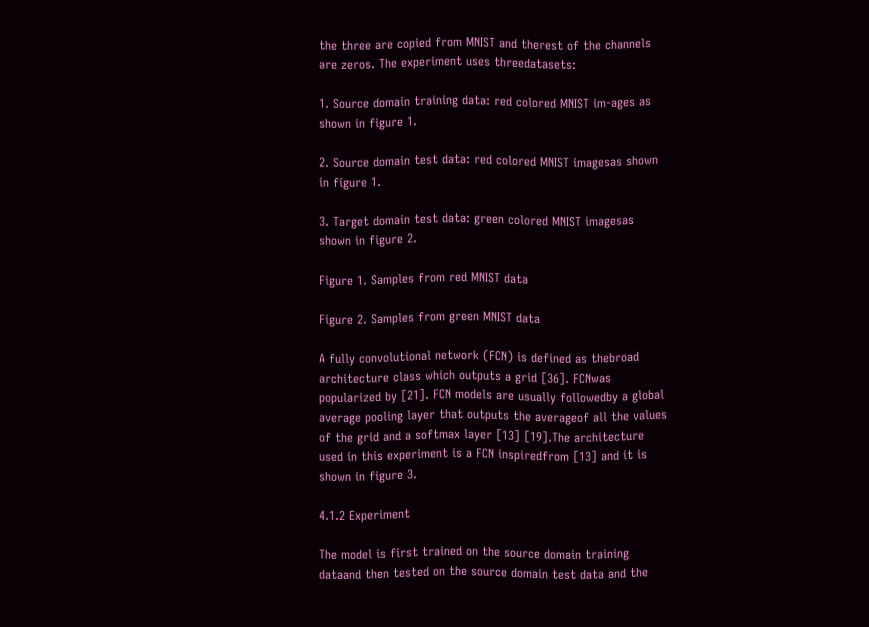the three are copied from MNIST and therest of the channels are zeros. The experiment uses threedatasets:

1. Source domain training data: red colored MNIST im-ages as shown in figure 1.

2. Source domain test data: red colored MNIST imagesas shown in figure 1.

3. Target domain test data: green colored MNIST imagesas shown in figure 2.

Figure 1. Samples from red MNIST data

Figure 2. Samples from green MNIST data

A fully convolutional network (FCN) is defined as thebroad architecture class which outputs a grid [36]. FCNwas popularized by [21]. FCN models are usually followedby a global average pooling layer that outputs the averageof all the values of the grid and a softmax layer [13] [19].The architecture used in this experiment is a FCN inspiredfrom [13] and it is shown in figure 3.

4.1.2 Experiment

The model is first trained on the source domain training dataand then tested on the source domain test data and the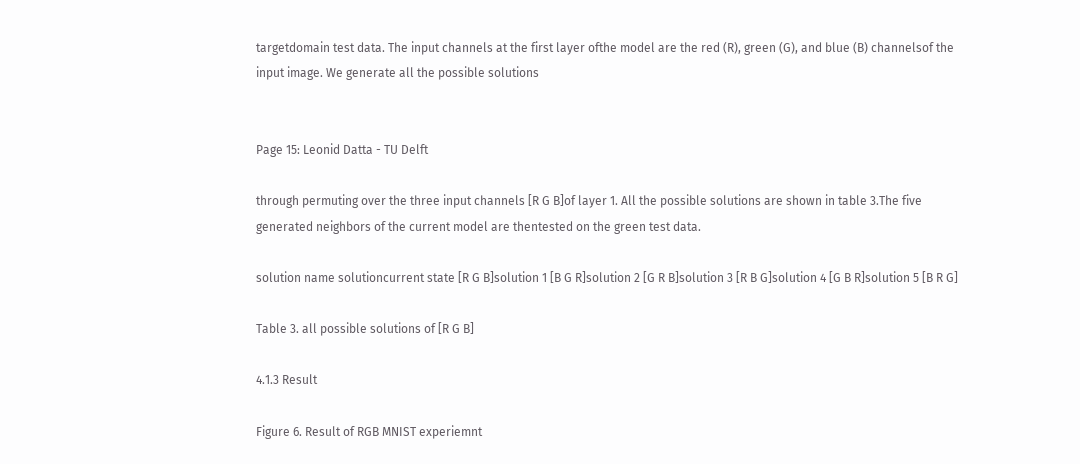targetdomain test data. The input channels at the first layer ofthe model are the red (R), green (G), and blue (B) channelsof the input image. We generate all the possible solutions


Page 15: Leonid Datta - TU Delft

through permuting over the three input channels [R G B]of layer 1. All the possible solutions are shown in table 3.The five generated neighbors of the current model are thentested on the green test data.

solution name solutioncurrent state [R G B]solution 1 [B G R]solution 2 [G R B]solution 3 [R B G]solution 4 [G B R]solution 5 [B R G]

Table 3. all possible solutions of [R G B]

4.1.3 Result

Figure 6. Result of RGB MNIST experiemnt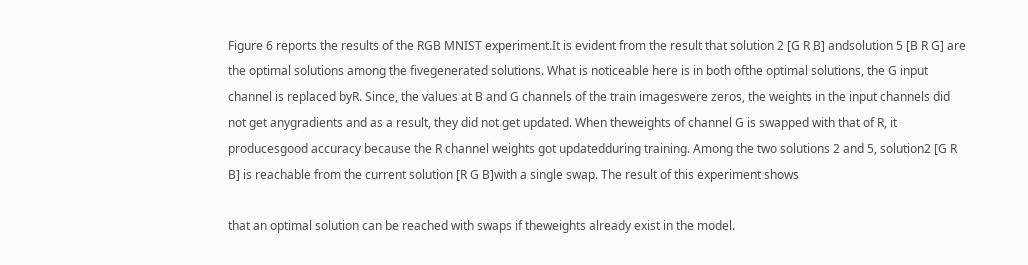Figure 6 reports the results of the RGB MNIST experiment.It is evident from the result that solution 2 [G R B] andsolution 5 [B R G] are the optimal solutions among the fivegenerated solutions. What is noticeable here is in both ofthe optimal solutions, the G input channel is replaced byR. Since, the values at B and G channels of the train imageswere zeros, the weights in the input channels did not get anygradients and as a result, they did not get updated. When theweights of channel G is swapped with that of R, it producesgood accuracy because the R channel weights got updatedduring training. Among the two solutions 2 and 5, solution2 [G R B] is reachable from the current solution [R G B]with a single swap. The result of this experiment shows

that an optimal solution can be reached with swaps if theweights already exist in the model.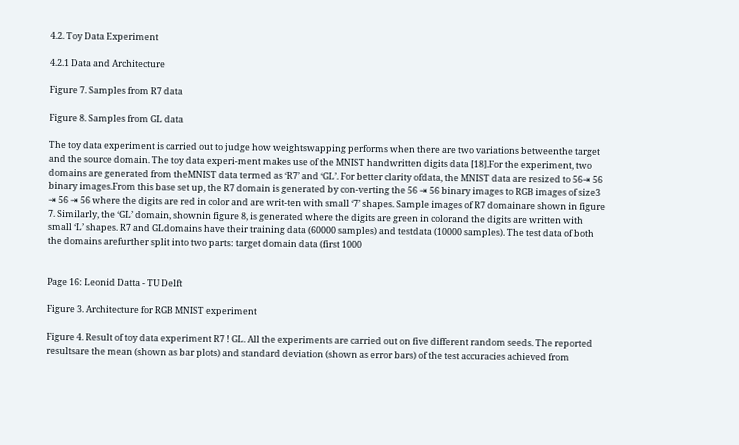4.2. Toy Data Experiment

4.2.1 Data and Architecture

Figure 7. Samples from R7 data

Figure 8. Samples from GL data

The toy data experiment is carried out to judge how weightswapping performs when there are two variations betweenthe target and the source domain. The toy data experi-ment makes use of the MNIST handwritten digits data [18].For the experiment, two domains are generated from theMNIST data termed as ‘R7’ and ‘GL’. For better clarity ofdata, the MNIST data are resized to 56⇥ 56 binary images.From this base set up, the R7 domain is generated by con-verting the 56 ⇥ 56 binary images to RGB images of size3 ⇥ 56 ⇥ 56 where the digits are red in color and are writ-ten with small ‘7’ shapes. Sample images of R7 domainare shown in figure 7. Similarly, the ‘GL’ domain, shownin figure 8, is generated where the digits are green in colorand the digits are written with small ‘L’ shapes. R7 and GLdomains have their training data (60000 samples) and testdata (10000 samples). The test data of both the domains arefurther split into two parts: target domain data (first 1000


Page 16: Leonid Datta - TU Delft

Figure 3. Architecture for RGB MNIST experiment

Figure 4. Result of toy data experiment R7 ! GL. All the experiments are carried out on five different random seeds. The reported resultsare the mean (shown as bar plots) and standard deviation (shown as error bars) of the test accuracies achieved from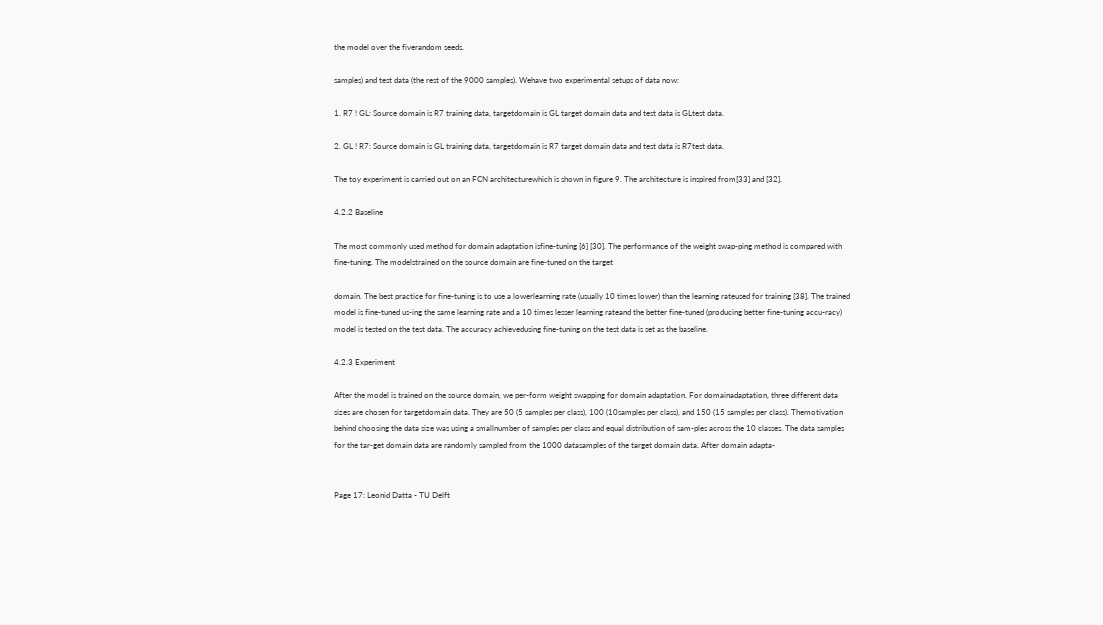the model over the fiverandom seeds.

samples) and test data (the rest of the 9000 samples). Wehave two experimental setups of data now:

1. R7 ! GL: Source domain is R7 training data, targetdomain is GL target domain data and test data is GLtest data.

2. GL ! R7: Source domain is GL training data, targetdomain is R7 target domain data and test data is R7test data.

The toy experiment is carried out on an FCN architecturewhich is shown in figure 9. The architecture is inspired from[33] and [32].

4.2.2 Baseline

The most commonly used method for domain adaptation isfine-tuning [6] [30]. The performance of the weight swap-ping method is compared with fine-tuning. The modelstrained on the source domain are fine-tuned on the target

domain. The best practice for fine-tuning is to use a lowerlearning rate (usually 10 times lower) than the learning rateused for training [38]. The trained model is fine-tuned us-ing the same learning rate and a 10 times lesser learning rateand the better fine-tuned (producing better fine-tuning accu-racy) model is tested on the test data. The accuracy achievedusing fine-tuning on the test data is set as the baseline.

4.2.3 Experiment

After the model is trained on the source domain, we per-form weight swapping for domain adaptation. For domainadaptation, three different data sizes are chosen for targetdomain data. They are 50 (5 samples per class), 100 (10samples per class), and 150 (15 samples per class). Themotivation behind choosing the data size was using a smallnumber of samples per class and equal distribution of sam-ples across the 10 classes. The data samples for the tar-get domain data are randomly sampled from the 1000 datasamples of the target domain data. After domain adapta-


Page 17: Leonid Datta - TU Delft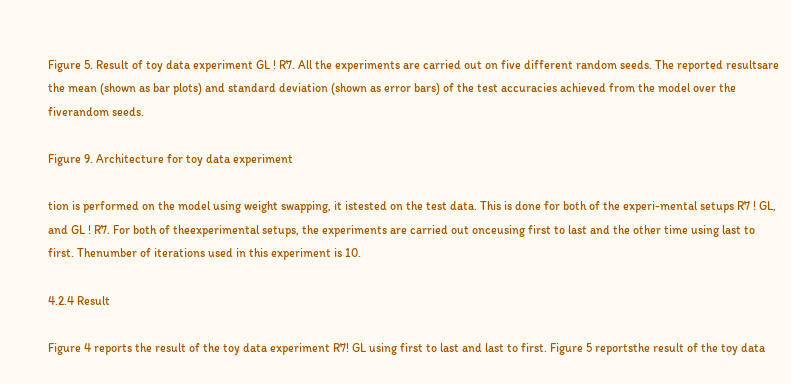Figure 5. Result of toy data experiment GL ! R7. All the experiments are carried out on five different random seeds. The reported resultsare the mean (shown as bar plots) and standard deviation (shown as error bars) of the test accuracies achieved from the model over the fiverandom seeds.

Figure 9. Architecture for toy data experiment

tion is performed on the model using weight swapping, it istested on the test data. This is done for both of the experi-mental setups R7 ! GL, and GL ! R7. For both of theexperimental setups, the experiments are carried out onceusing first to last and the other time using last to first. Thenumber of iterations used in this experiment is 10.

4.2.4 Result

Figure 4 reports the result of the toy data experiment R7! GL using first to last and last to first. Figure 5 reportsthe result of the toy data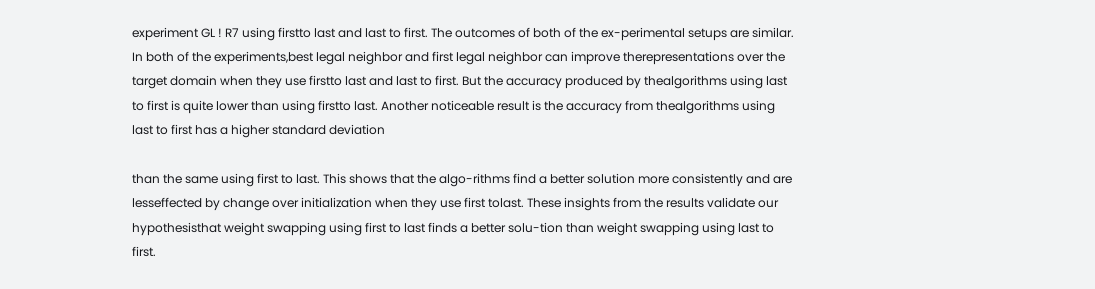experiment GL ! R7 using firstto last and last to first. The outcomes of both of the ex-perimental setups are similar. In both of the experiments,best legal neighbor and first legal neighbor can improve therepresentations over the target domain when they use firstto last and last to first. But the accuracy produced by thealgorithms using last to first is quite lower than using firstto last. Another noticeable result is the accuracy from thealgorithms using last to first has a higher standard deviation

than the same using first to last. This shows that the algo-rithms find a better solution more consistently and are lesseffected by change over initialization when they use first tolast. These insights from the results validate our hypothesisthat weight swapping using first to last finds a better solu-tion than weight swapping using last to first.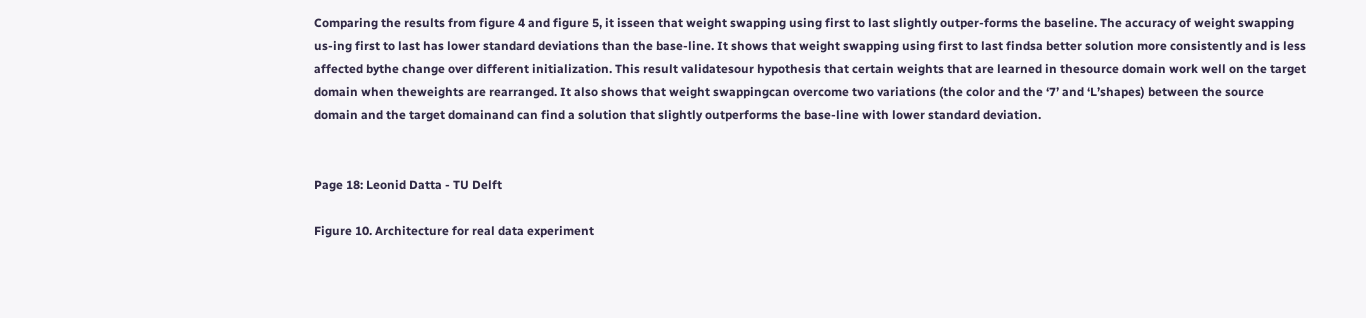Comparing the results from figure 4 and figure 5, it isseen that weight swapping using first to last slightly outper-forms the baseline. The accuracy of weight swapping us-ing first to last has lower standard deviations than the base-line. It shows that weight swapping using first to last findsa better solution more consistently and is less affected bythe change over different initialization. This result validatesour hypothesis that certain weights that are learned in thesource domain work well on the target domain when theweights are rearranged. It also shows that weight swappingcan overcome two variations (the color and the ‘7’ and ‘L’shapes) between the source domain and the target domainand can find a solution that slightly outperforms the base-line with lower standard deviation.


Page 18: Leonid Datta - TU Delft

Figure 10. Architecture for real data experiment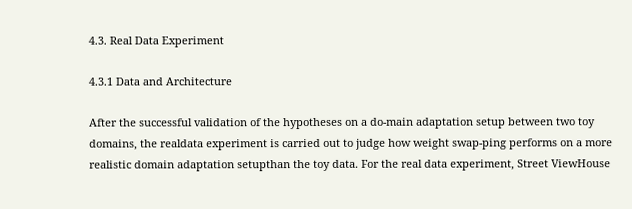4.3. Real Data Experiment

4.3.1 Data and Architecture

After the successful validation of the hypotheses on a do-main adaptation setup between two toy domains, the realdata experiment is carried out to judge how weight swap-ping performs on a more realistic domain adaptation setupthan the toy data. For the real data experiment, Street ViewHouse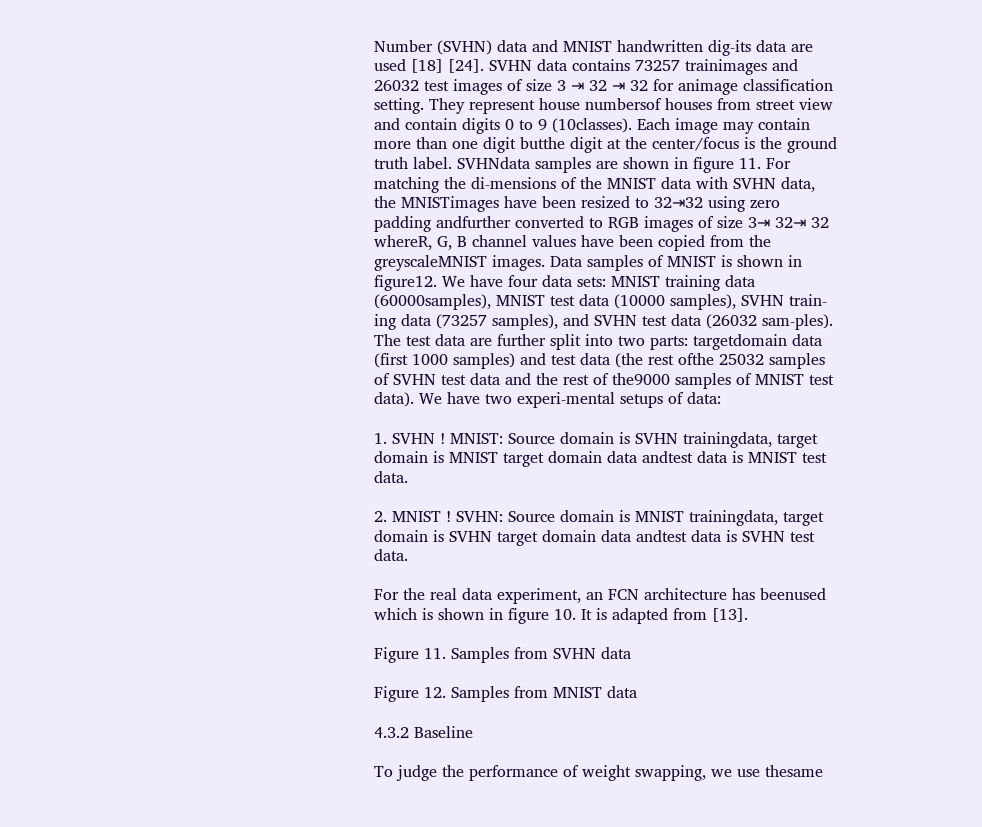Number (SVHN) data and MNIST handwritten dig-its data are used [18] [24]. SVHN data contains 73257 trainimages and 26032 test images of size 3 ⇥ 32 ⇥ 32 for animage classification setting. They represent house numbersof houses from street view and contain digits 0 to 9 (10classes). Each image may contain more than one digit butthe digit at the center/focus is the ground truth label. SVHNdata samples are shown in figure 11. For matching the di-mensions of the MNIST data with SVHN data, the MNISTimages have been resized to 32⇥32 using zero padding andfurther converted to RGB images of size 3⇥ 32⇥ 32 whereR, G, B channel values have been copied from the greyscaleMNIST images. Data samples of MNIST is shown in figure12. We have four data sets: MNIST training data (60000samples), MNIST test data (10000 samples), SVHN train-ing data (73257 samples), and SVHN test data (26032 sam-ples). The test data are further split into two parts: targetdomain data (first 1000 samples) and test data (the rest ofthe 25032 samples of SVHN test data and the rest of the9000 samples of MNIST test data). We have two experi-mental setups of data:

1. SVHN ! MNIST: Source domain is SVHN trainingdata, target domain is MNIST target domain data andtest data is MNIST test data.

2. MNIST ! SVHN: Source domain is MNIST trainingdata, target domain is SVHN target domain data andtest data is SVHN test data.

For the real data experiment, an FCN architecture has beenused which is shown in figure 10. It is adapted from [13].

Figure 11. Samples from SVHN data

Figure 12. Samples from MNIST data

4.3.2 Baseline

To judge the performance of weight swapping, we use thesame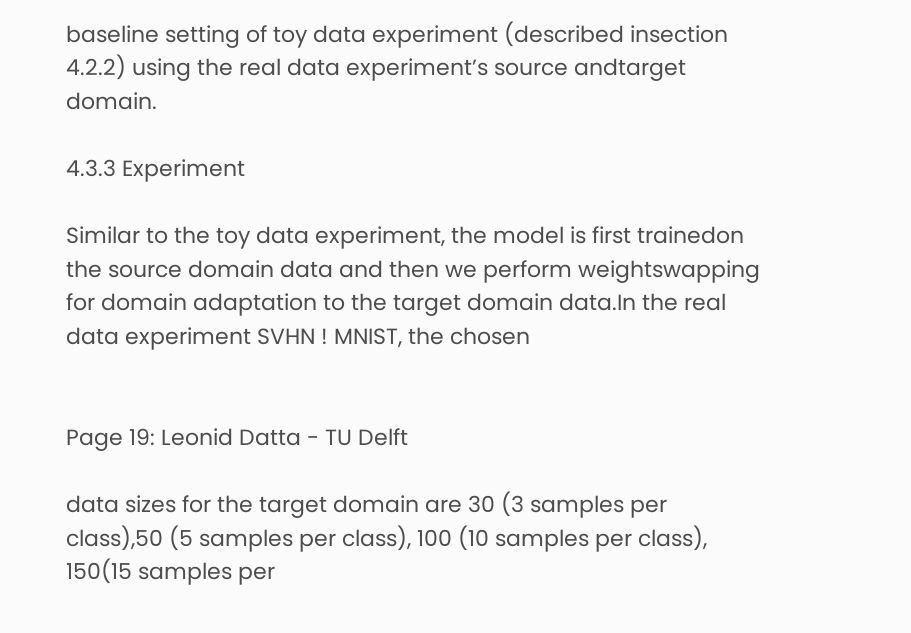baseline setting of toy data experiment (described insection 4.2.2) using the real data experiment’s source andtarget domain.

4.3.3 Experiment

Similar to the toy data experiment, the model is first trainedon the source domain data and then we perform weightswapping for domain adaptation to the target domain data.In the real data experiment SVHN ! MNIST, the chosen


Page 19: Leonid Datta - TU Delft

data sizes for the target domain are 30 (3 samples per class),50 (5 samples per class), 100 (10 samples per class), 150(15 samples per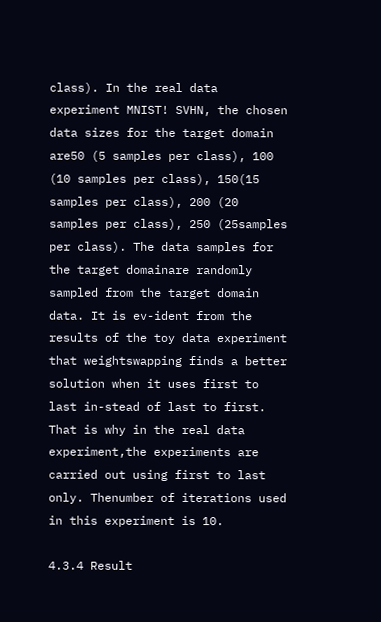class). In the real data experiment MNIST! SVHN, the chosen data sizes for the target domain are50 (5 samples per class), 100 (10 samples per class), 150(15 samples per class), 200 (20 samples per class), 250 (25samples per class). The data samples for the target domainare randomly sampled from the target domain data. It is ev-ident from the results of the toy data experiment that weightswapping finds a better solution when it uses first to last in-stead of last to first. That is why in the real data experiment,the experiments are carried out using first to last only. Thenumber of iterations used in this experiment is 10.

4.3.4 Result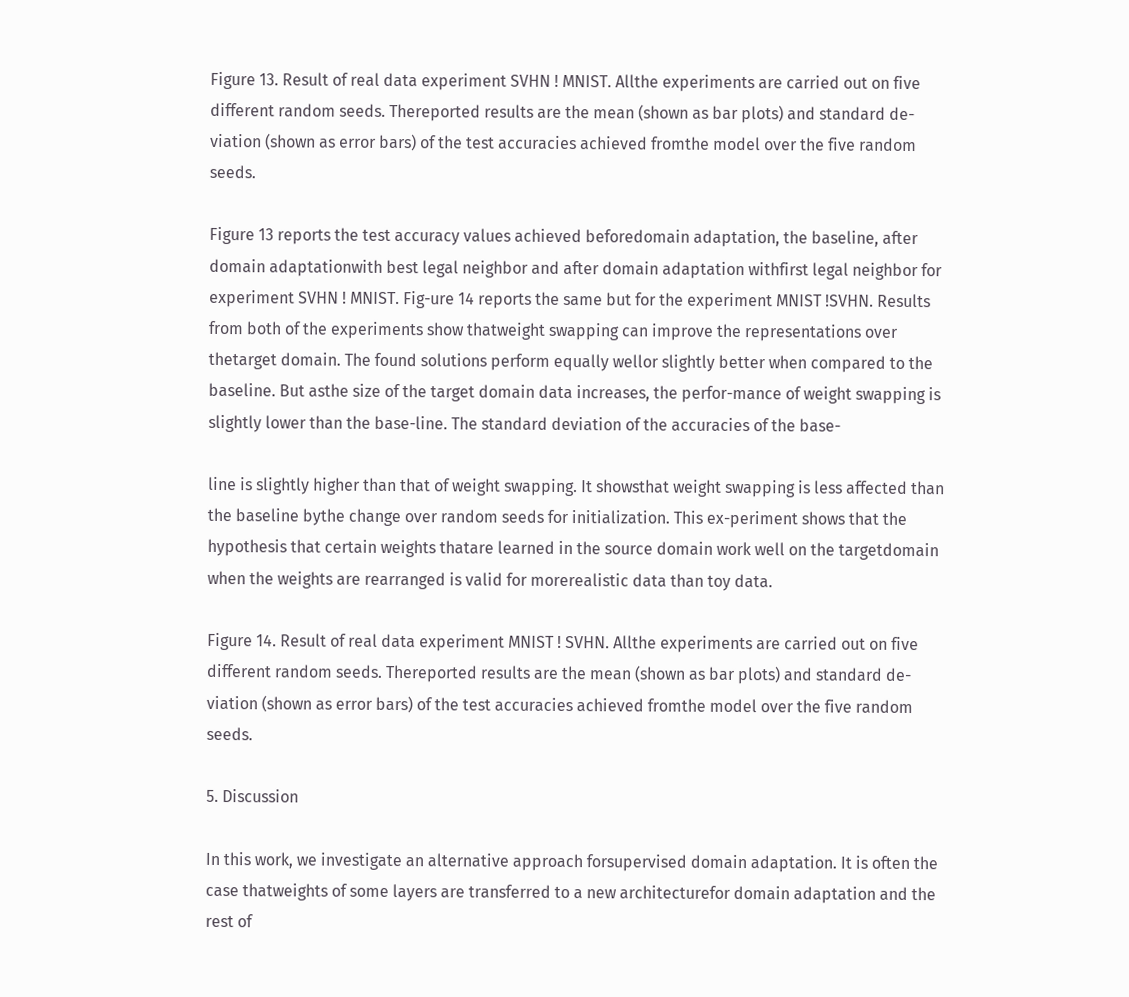Figure 13. Result of real data experiment SVHN ! MNIST. Allthe experiments are carried out on five different random seeds. Thereported results are the mean (shown as bar plots) and standard de-viation (shown as error bars) of the test accuracies achieved fromthe model over the five random seeds.

Figure 13 reports the test accuracy values achieved beforedomain adaptation, the baseline, after domain adaptationwith best legal neighbor and after domain adaptation withfirst legal neighbor for experiment SVHN ! MNIST. Fig-ure 14 reports the same but for the experiment MNIST !SVHN. Results from both of the experiments show thatweight swapping can improve the representations over thetarget domain. The found solutions perform equally wellor slightly better when compared to the baseline. But asthe size of the target domain data increases, the perfor-mance of weight swapping is slightly lower than the base-line. The standard deviation of the accuracies of the base-

line is slightly higher than that of weight swapping. It showsthat weight swapping is less affected than the baseline bythe change over random seeds for initialization. This ex-periment shows that the hypothesis that certain weights thatare learned in the source domain work well on the targetdomain when the weights are rearranged is valid for morerealistic data than toy data.

Figure 14. Result of real data experiment MNIST ! SVHN. Allthe experiments are carried out on five different random seeds. Thereported results are the mean (shown as bar plots) and standard de-viation (shown as error bars) of the test accuracies achieved fromthe model over the five random seeds.

5. Discussion

In this work, we investigate an alternative approach forsupervised domain adaptation. It is often the case thatweights of some layers are transferred to a new architecturefor domain adaptation and the rest of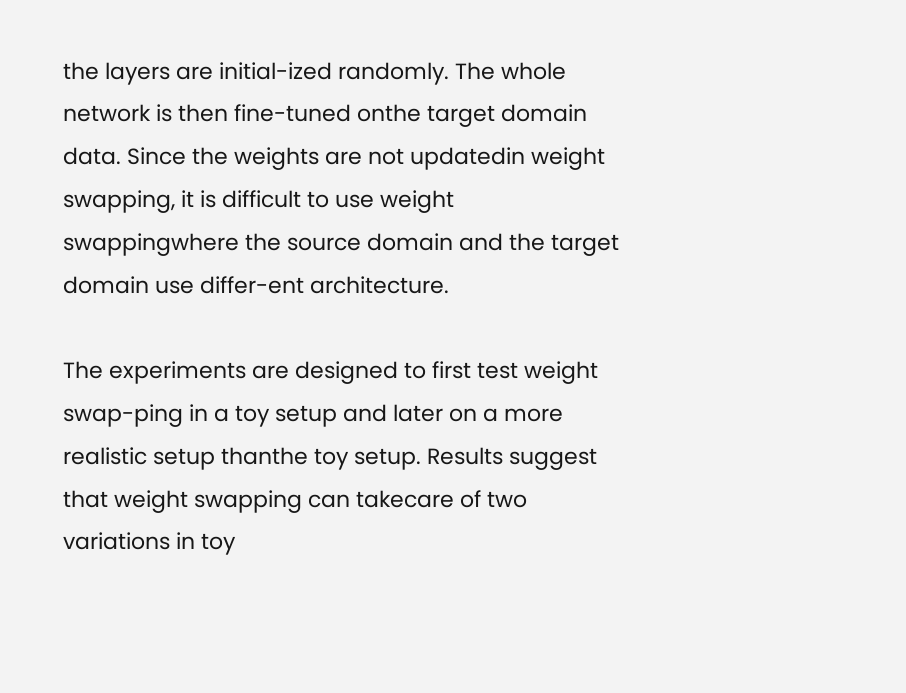the layers are initial-ized randomly. The whole network is then fine-tuned onthe target domain data. Since the weights are not updatedin weight swapping, it is difficult to use weight swappingwhere the source domain and the target domain use differ-ent architecture.

The experiments are designed to first test weight swap-ping in a toy setup and later on a more realistic setup thanthe toy setup. Results suggest that weight swapping can takecare of two variations in toy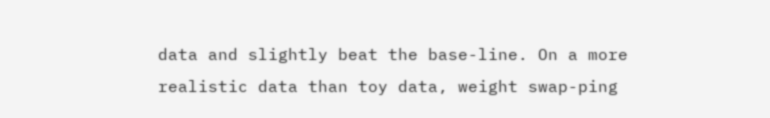data and slightly beat the base-line. On a more realistic data than toy data, weight swap-ping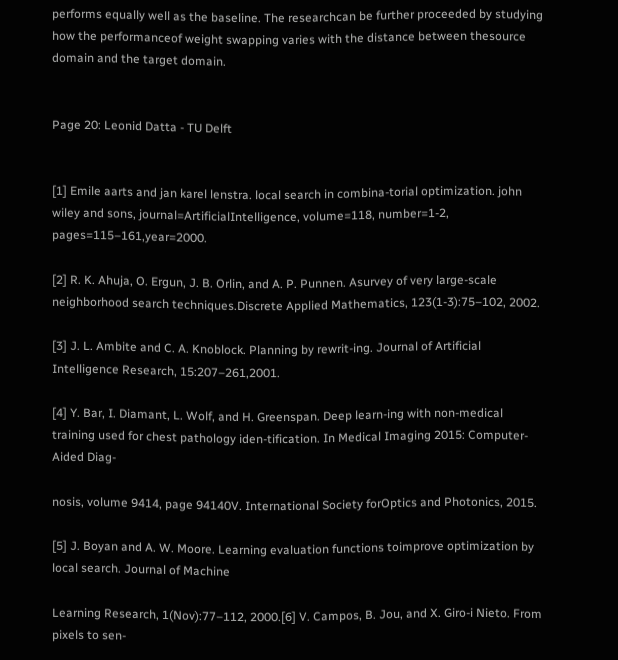performs equally well as the baseline. The researchcan be further proceeded by studying how the performanceof weight swapping varies with the distance between thesource domain and the target domain.


Page 20: Leonid Datta - TU Delft


[1] Emile aarts and jan karel lenstra. local search in combina-torial optimization. john wiley and sons, journal=ArtificialIntelligence, volume=118, number=1-2, pages=115–161,year=2000.

[2] R. K. Ahuja, O. Ergun, J. B. Orlin, and A. P. Punnen. Asurvey of very large-scale neighborhood search techniques.Discrete Applied Mathematics, 123(1-3):75–102, 2002.

[3] J. L. Ambite and C. A. Knoblock. Planning by rewrit-ing. Journal of Artificial Intelligence Research, 15:207–261,2001.

[4] Y. Bar, I. Diamant, L. Wolf, and H. Greenspan. Deep learn-ing with non-medical training used for chest pathology iden-tification. In Medical Imaging 2015: Computer-Aided Diag-

nosis, volume 9414, page 94140V. International Society forOptics and Photonics, 2015.

[5] J. Boyan and A. W. Moore. Learning evaluation functions toimprove optimization by local search. Journal of Machine

Learning Research, 1(Nov):77–112, 2000.[6] V. Campos, B. Jou, and X. Giro-i Nieto. From pixels to sen-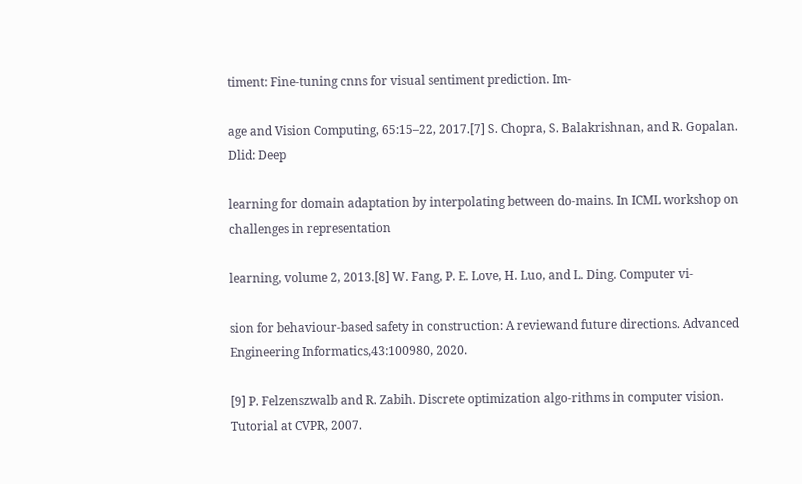timent: Fine-tuning cnns for visual sentiment prediction. Im-

age and Vision Computing, 65:15–22, 2017.[7] S. Chopra, S. Balakrishnan, and R. Gopalan. Dlid: Deep

learning for domain adaptation by interpolating between do-mains. In ICML workshop on challenges in representation

learning, volume 2, 2013.[8] W. Fang, P. E. Love, H. Luo, and L. Ding. Computer vi-

sion for behaviour-based safety in construction: A reviewand future directions. Advanced Engineering Informatics,43:100980, 2020.

[9] P. Felzenszwalb and R. Zabih. Discrete optimization algo-rithms in computer vision. Tutorial at CVPR, 2007.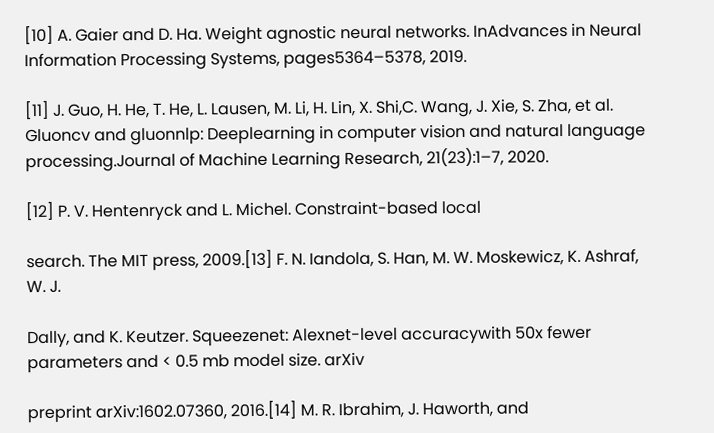[10] A. Gaier and D. Ha. Weight agnostic neural networks. InAdvances in Neural Information Processing Systems, pages5364–5378, 2019.

[11] J. Guo, H. He, T. He, L. Lausen, M. Li, H. Lin, X. Shi,C. Wang, J. Xie, S. Zha, et al. Gluoncv and gluonnlp: Deeplearning in computer vision and natural language processing.Journal of Machine Learning Research, 21(23):1–7, 2020.

[12] P. V. Hentenryck and L. Michel. Constraint-based local

search. The MIT press, 2009.[13] F. N. Iandola, S. Han, M. W. Moskewicz, K. Ashraf, W. J.

Dally, and K. Keutzer. Squeezenet: Alexnet-level accuracywith 50x fewer parameters and < 0.5 mb model size. arXiv

preprint arXiv:1602.07360, 2016.[14] M. R. Ibrahim, J. Haworth, and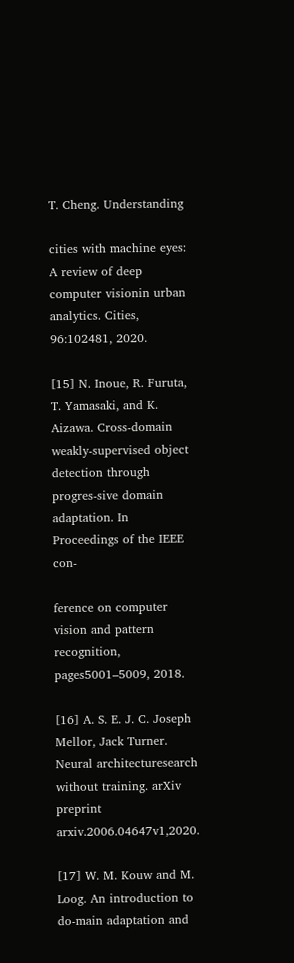T. Cheng. Understanding

cities with machine eyes: A review of deep computer visionin urban analytics. Cities, 96:102481, 2020.

[15] N. Inoue, R. Furuta, T. Yamasaki, and K. Aizawa. Cross-domain weakly-supervised object detection through progres-sive domain adaptation. In Proceedings of the IEEE con-

ference on computer vision and pattern recognition, pages5001–5009, 2018.

[16] A. S. E. J. C. Joseph Mellor, Jack Turner. Neural architecturesearch without training. arXiv preprint arxiv.2006.04647v1,2020.

[17] W. M. Kouw and M. Loog. An introduction to do-main adaptation and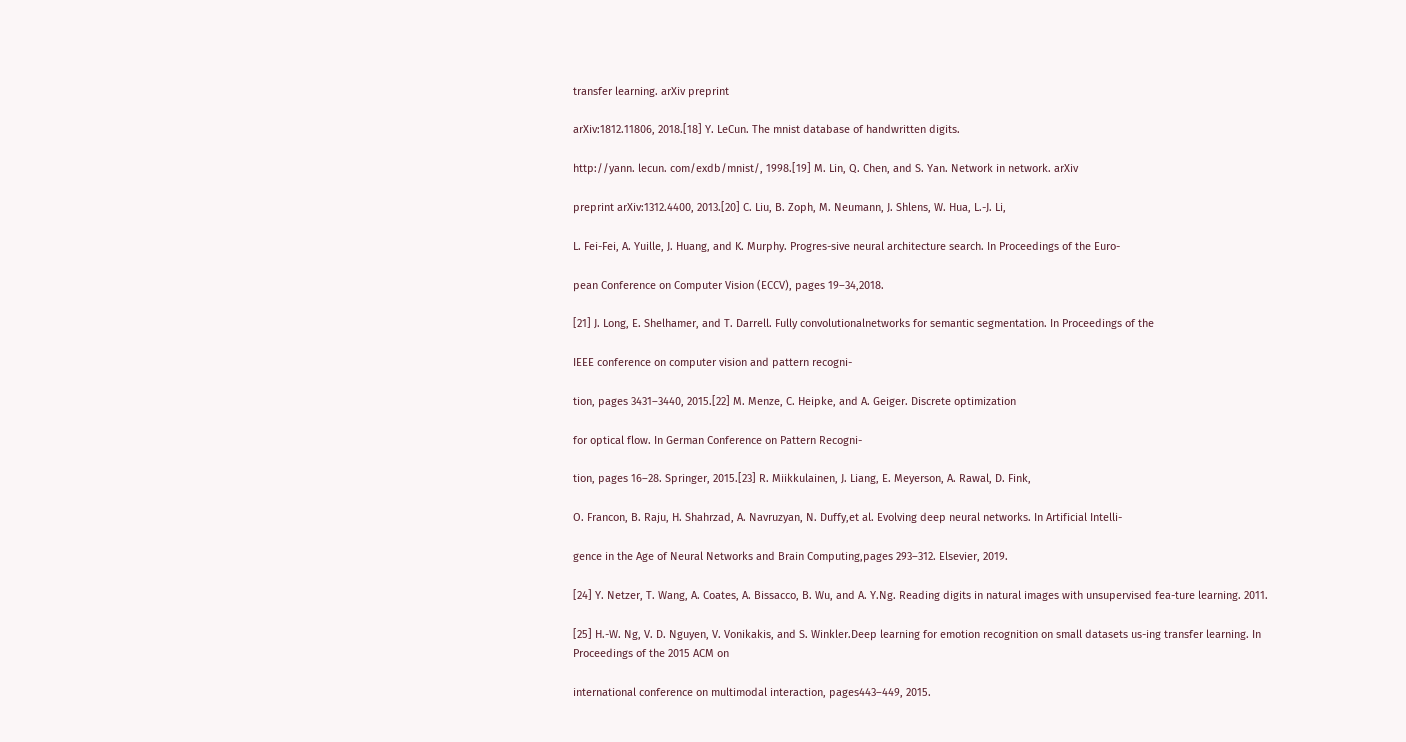transfer learning. arXiv preprint

arXiv:1812.11806, 2018.[18] Y. LeCun. The mnist database of handwritten digits.

http://yann. lecun. com/exdb/mnist/, 1998.[19] M. Lin, Q. Chen, and S. Yan. Network in network. arXiv

preprint arXiv:1312.4400, 2013.[20] C. Liu, B. Zoph, M. Neumann, J. Shlens, W. Hua, L.-J. Li,

L. Fei-Fei, A. Yuille, J. Huang, and K. Murphy. Progres-sive neural architecture search. In Proceedings of the Euro-

pean Conference on Computer Vision (ECCV), pages 19–34,2018.

[21] J. Long, E. Shelhamer, and T. Darrell. Fully convolutionalnetworks for semantic segmentation. In Proceedings of the

IEEE conference on computer vision and pattern recogni-

tion, pages 3431–3440, 2015.[22] M. Menze, C. Heipke, and A. Geiger. Discrete optimization

for optical flow. In German Conference on Pattern Recogni-

tion, pages 16–28. Springer, 2015.[23] R. Miikkulainen, J. Liang, E. Meyerson, A. Rawal, D. Fink,

O. Francon, B. Raju, H. Shahrzad, A. Navruzyan, N. Duffy,et al. Evolving deep neural networks. In Artificial Intelli-

gence in the Age of Neural Networks and Brain Computing,pages 293–312. Elsevier, 2019.

[24] Y. Netzer, T. Wang, A. Coates, A. Bissacco, B. Wu, and A. Y.Ng. Reading digits in natural images with unsupervised fea-ture learning. 2011.

[25] H.-W. Ng, V. D. Nguyen, V. Vonikakis, and S. Winkler.Deep learning for emotion recognition on small datasets us-ing transfer learning. In Proceedings of the 2015 ACM on

international conference on multimodal interaction, pages443–449, 2015.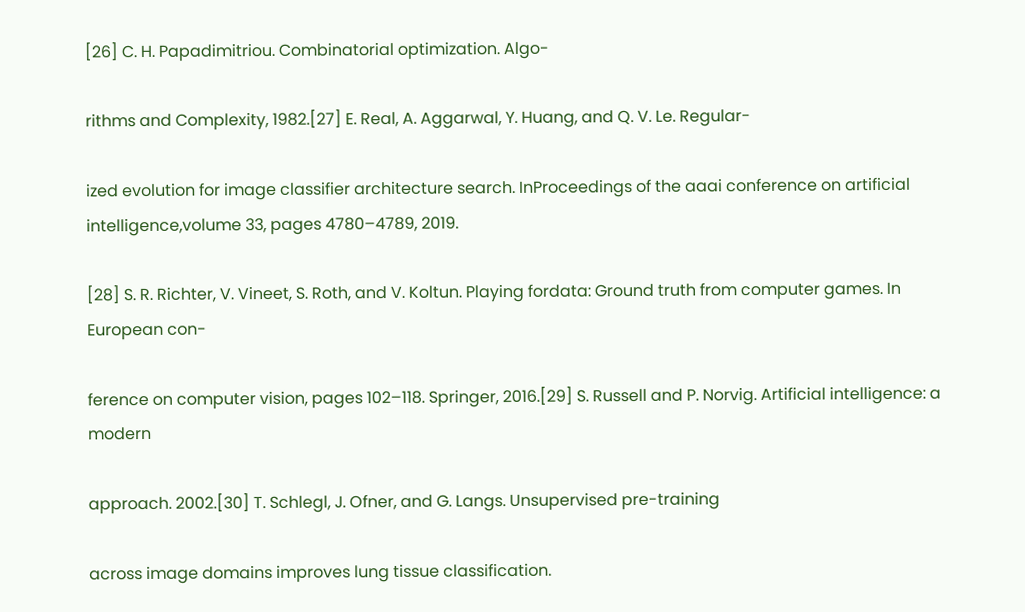[26] C. H. Papadimitriou. Combinatorial optimization. Algo-

rithms and Complexity, 1982.[27] E. Real, A. Aggarwal, Y. Huang, and Q. V. Le. Regular-

ized evolution for image classifier architecture search. InProceedings of the aaai conference on artificial intelligence,volume 33, pages 4780–4789, 2019.

[28] S. R. Richter, V. Vineet, S. Roth, and V. Koltun. Playing fordata: Ground truth from computer games. In European con-

ference on computer vision, pages 102–118. Springer, 2016.[29] S. Russell and P. Norvig. Artificial intelligence: a modern

approach. 2002.[30] T. Schlegl, J. Ofner, and G. Langs. Unsupervised pre-training

across image domains improves lung tissue classification.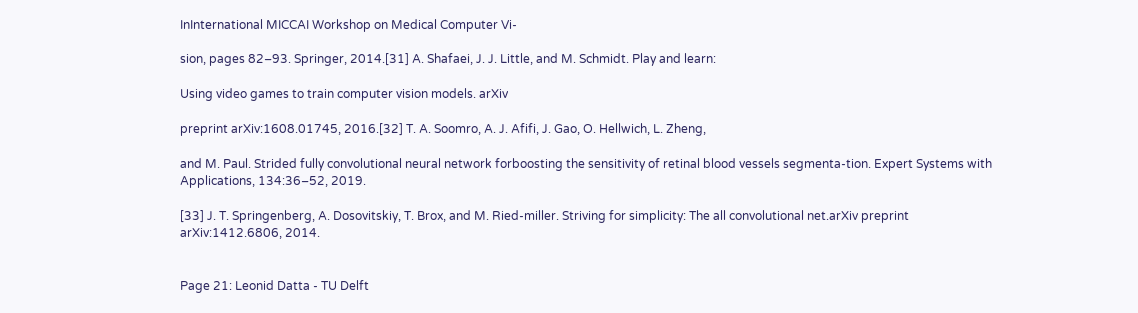InInternational MICCAI Workshop on Medical Computer Vi-

sion, pages 82–93. Springer, 2014.[31] A. Shafaei, J. J. Little, and M. Schmidt. Play and learn:

Using video games to train computer vision models. arXiv

preprint arXiv:1608.01745, 2016.[32] T. A. Soomro, A. J. Afifi, J. Gao, O. Hellwich, L. Zheng,

and M. Paul. Strided fully convolutional neural network forboosting the sensitivity of retinal blood vessels segmenta-tion. Expert Systems with Applications, 134:36–52, 2019.

[33] J. T. Springenberg, A. Dosovitskiy, T. Brox, and M. Ried-miller. Striving for simplicity: The all convolutional net.arXiv preprint arXiv:1412.6806, 2014.


Page 21: Leonid Datta - TU Delft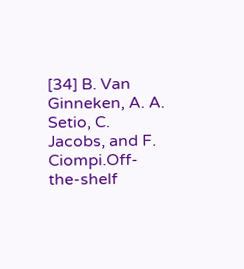[34] B. Van Ginneken, A. A. Setio, C. Jacobs, and F. Ciompi.Off-the-shelf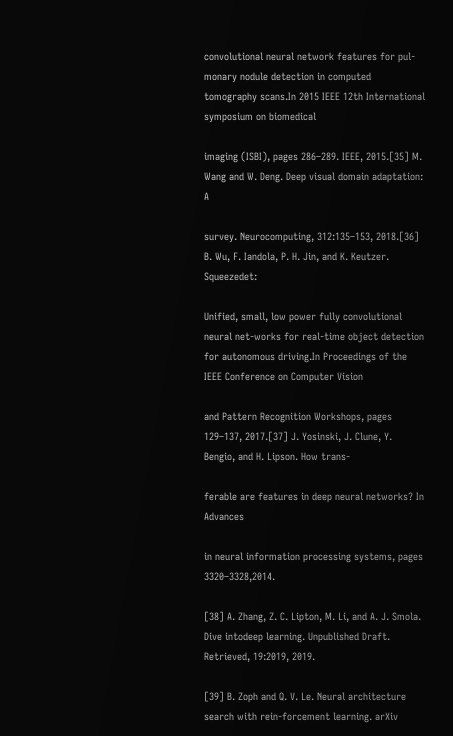convolutional neural network features for pul-monary nodule detection in computed tomography scans.In 2015 IEEE 12th International symposium on biomedical

imaging (ISBI), pages 286–289. IEEE, 2015.[35] M. Wang and W. Deng. Deep visual domain adaptation: A

survey. Neurocomputing, 312:135–153, 2018.[36] B. Wu, F. Iandola, P. H. Jin, and K. Keutzer. Squeezedet:

Unified, small, low power fully convolutional neural net-works for real-time object detection for autonomous driving.In Proceedings of the IEEE Conference on Computer Vision

and Pattern Recognition Workshops, pages 129–137, 2017.[37] J. Yosinski, J. Clune, Y. Bengio, and H. Lipson. How trans-

ferable are features in deep neural networks? In Advances

in neural information processing systems, pages 3320–3328,2014.

[38] A. Zhang, Z. C. Lipton, M. Li, and A. J. Smola. Dive intodeep learning. Unpublished Draft. Retrieved, 19:2019, 2019.

[39] B. Zoph and Q. V. Le. Neural architecture search with rein-forcement learning. arXiv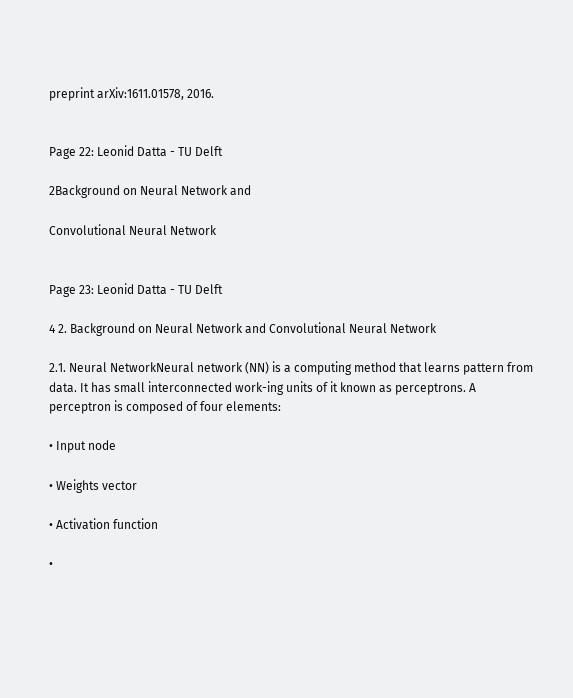preprint arXiv:1611.01578, 2016.


Page 22: Leonid Datta - TU Delft

2Background on Neural Network and

Convolutional Neural Network


Page 23: Leonid Datta - TU Delft

4 2. Background on Neural Network and Convolutional Neural Network

2.1. Neural NetworkNeural network (NN) is a computing method that learns pattern from data. It has small interconnected work-ing units of it known as perceptrons. A perceptron is composed of four elements:

• Input node

• Weights vector

• Activation function

•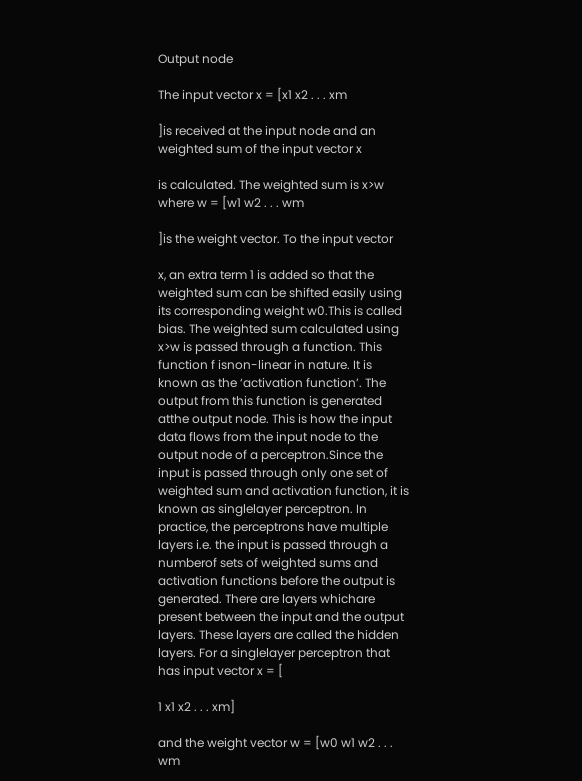Output node

The input vector x = [x1 x2 . . . xm

]is received at the input node and an weighted sum of the input vector x

is calculated. The weighted sum is x>w where w = [w1 w2 . . . wm

]is the weight vector. To the input vector

x, an extra term 1 is added so that the weighted sum can be shifted easily using its corresponding weight w0.This is called bias. The weighted sum calculated using x>w is passed through a function. This function f isnon-linear in nature. It is known as the ‘activation function’. The output from this function is generated atthe output node. This is how the input data flows from the input node to the output node of a perceptron.Since the input is passed through only one set of weighted sum and activation function, it is known as singlelayer perceptron. In practice, the perceptrons have multiple layers i.e. the input is passed through a numberof sets of weighted sums and activation functions before the output is generated. There are layers whichare present between the input and the output layers. These layers are called the hidden layers. For a singlelayer perceptron that has input vector x = [

1 x1 x2 . . . xm]

and the weight vector w = [w0 w1 w2 . . . wm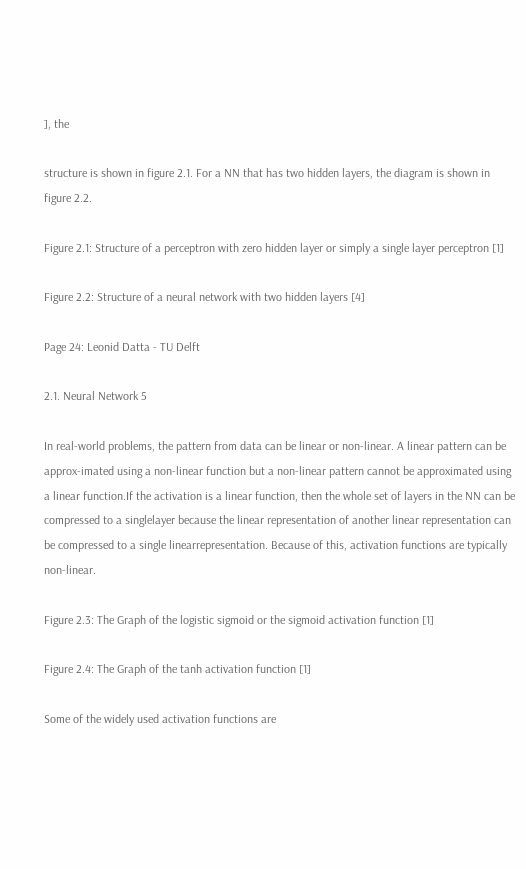], the

structure is shown in figure 2.1. For a NN that has two hidden layers, the diagram is shown in figure 2.2.

Figure 2.1: Structure of a perceptron with zero hidden layer or simply a single layer perceptron [1]

Figure 2.2: Structure of a neural network with two hidden layers [4]

Page 24: Leonid Datta - TU Delft

2.1. Neural Network 5

In real-world problems, the pattern from data can be linear or non-linear. A linear pattern can be approx-imated using a non-linear function but a non-linear pattern cannot be approximated using a linear function.If the activation is a linear function, then the whole set of layers in the NN can be compressed to a singlelayer because the linear representation of another linear representation can be compressed to a single linearrepresentation. Because of this, activation functions are typically non-linear.

Figure 2.3: The Graph of the logistic sigmoid or the sigmoid activation function [1]

Figure 2.4: The Graph of the tanh activation function [1]

Some of the widely used activation functions are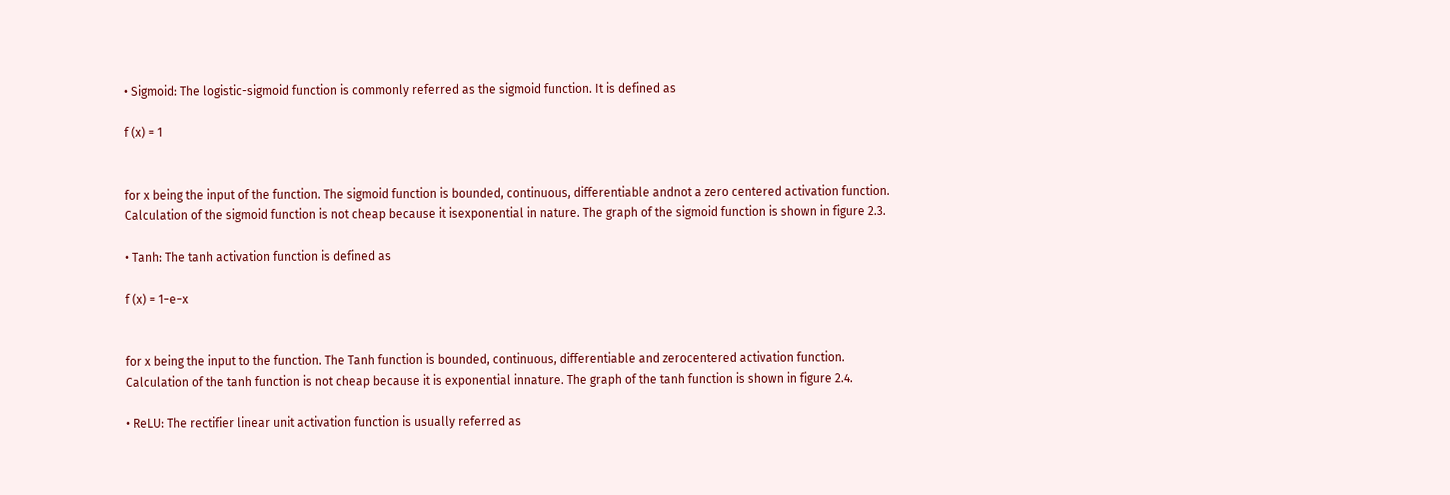• Sigmoid: The logistic-sigmoid function is commonly referred as the sigmoid function. It is defined as

f (x) = 1


for x being the input of the function. The sigmoid function is bounded, continuous, differentiable andnot a zero centered activation function. Calculation of the sigmoid function is not cheap because it isexponential in nature. The graph of the sigmoid function is shown in figure 2.3.

• Tanh: The tanh activation function is defined as

f (x) = 1−e−x


for x being the input to the function. The Tanh function is bounded, continuous, differentiable and zerocentered activation function. Calculation of the tanh function is not cheap because it is exponential innature. The graph of the tanh function is shown in figure 2.4.

• ReLU: The rectifier linear unit activation function is usually referred as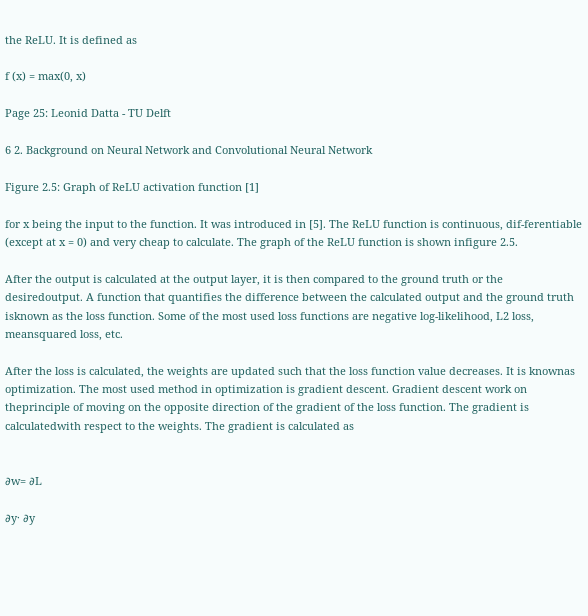the ReLU. It is defined as

f (x) = max(0, x)

Page 25: Leonid Datta - TU Delft

6 2. Background on Neural Network and Convolutional Neural Network

Figure 2.5: Graph of ReLU activation function [1]

for x being the input to the function. It was introduced in [5]. The ReLU function is continuous, dif-ferentiable (except at x = 0) and very cheap to calculate. The graph of the ReLU function is shown infigure 2.5.

After the output is calculated at the output layer, it is then compared to the ground truth or the desiredoutput. A function that quantifies the difference between the calculated output and the ground truth isknown as the loss function. Some of the most used loss functions are negative log-likelihood, L2 loss, meansquared loss, etc.

After the loss is calculated, the weights are updated such that the loss function value decreases. It is knownas optimization. The most used method in optimization is gradient descent. Gradient descent work on theprinciple of moving on the opposite direction of the gradient of the loss function. The gradient is calculatedwith respect to the weights. The gradient is calculated as


∂w= ∂L

∂y· ∂y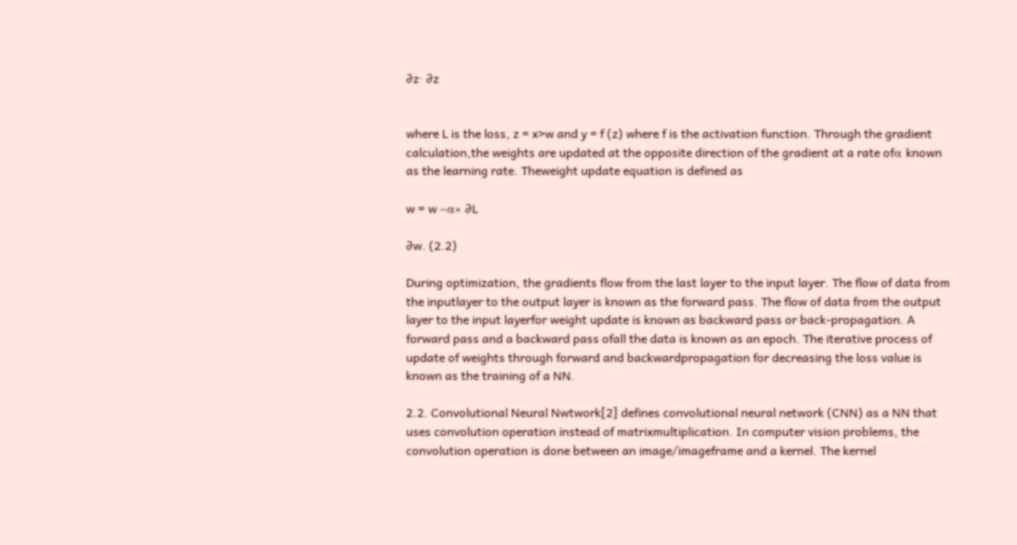∂z· ∂z


where L is the loss, z = x>w and y = f (z) where f is the activation function. Through the gradient calculation,the weights are updated at the opposite direction of the gradient at a rate ofα known as the learning rate. Theweight update equation is defined as

w = w −α× ∂L

∂w. (2.2)

During optimization, the gradients flow from the last layer to the input layer. The flow of data from the inputlayer to the output layer is known as the forward pass. The flow of data from the output layer to the input layerfor weight update is known as backward pass or back-propagation. A forward pass and a backward pass ofall the data is known as an epoch. The iterative process of update of weights through forward and backwardpropagation for decreasing the loss value is known as the training of a NN.

2.2. Convolutional Neural Nwtwork[2] defines convolutional neural network (CNN) as a NN that uses convolution operation instead of matrixmultiplication. In computer vision problems, the convolution operation is done between an image/imageframe and a kernel. The kernel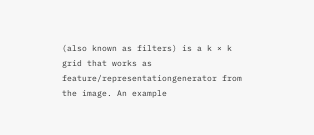(also known as filters) is a k × k grid that works as feature/representationgenerator from the image. An example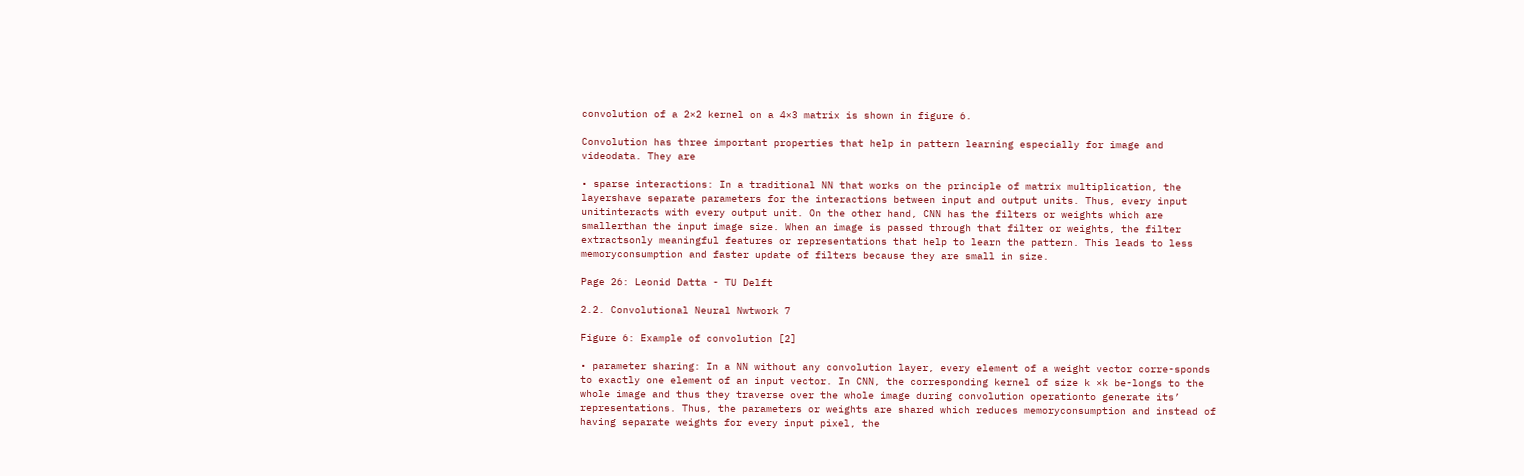convolution of a 2×2 kernel on a 4×3 matrix is shown in figure 6.

Convolution has three important properties that help in pattern learning especially for image and videodata. They are

• sparse interactions: In a traditional NN that works on the principle of matrix multiplication, the layershave separate parameters for the interactions between input and output units. Thus, every input unitinteracts with every output unit. On the other hand, CNN has the filters or weights which are smallerthan the input image size. When an image is passed through that filter or weights, the filter extractsonly meaningful features or representations that help to learn the pattern. This leads to less memoryconsumption and faster update of filters because they are small in size.

Page 26: Leonid Datta - TU Delft

2.2. Convolutional Neural Nwtwork 7

Figure 6: Example of convolution [2]

• parameter sharing: In a NN without any convolution layer, every element of a weight vector corre-sponds to exactly one element of an input vector. In CNN, the corresponding kernel of size k ×k be-longs to the whole image and thus they traverse over the whole image during convolution operationto generate its’ representations. Thus, the parameters or weights are shared which reduces memoryconsumption and instead of having separate weights for every input pixel, the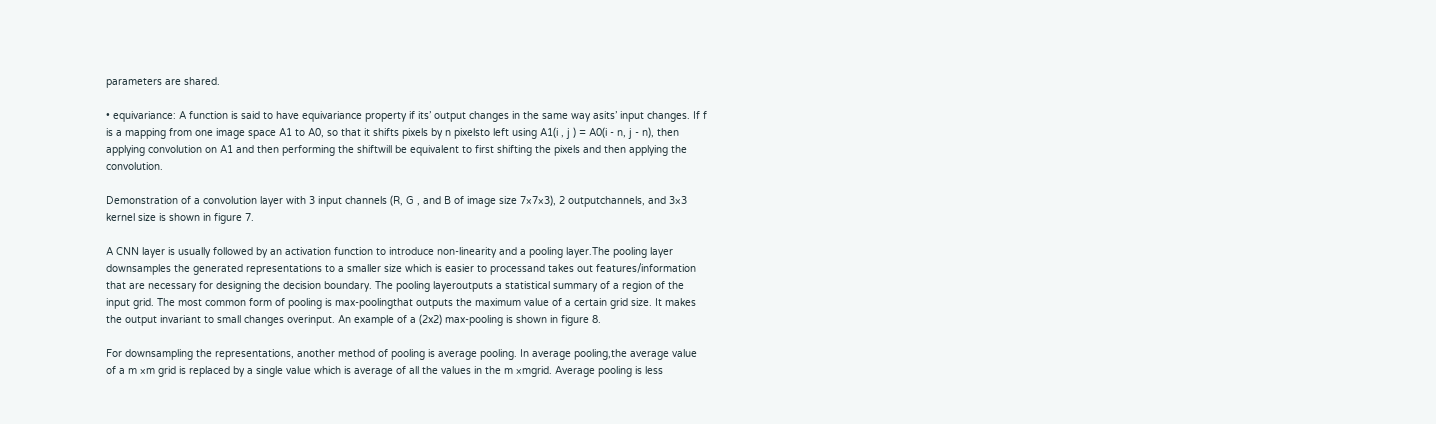parameters are shared.

• equivariance: A function is said to have equivariance property if its’ output changes in the same way asits’ input changes. If f is a mapping from one image space A1 to A0, so that it shifts pixels by n pixelsto left using A1(i , j ) = A0(i - n, j - n), then applying convolution on A1 and then performing the shiftwill be equivalent to first shifting the pixels and then applying the convolution.

Demonstration of a convolution layer with 3 input channels (R, G , and B of image size 7×7×3), 2 outputchannels, and 3×3 kernel size is shown in figure 7.

A CNN layer is usually followed by an activation function to introduce non-linearity and a pooling layer.The pooling layer downsamples the generated representations to a smaller size which is easier to processand takes out features/information that are necessary for designing the decision boundary. The pooling layeroutputs a statistical summary of a region of the input grid. The most common form of pooling is max-poolingthat outputs the maximum value of a certain grid size. It makes the output invariant to small changes overinput. An example of a (2x2) max-pooling is shown in figure 8.

For downsampling the representations, another method of pooling is average pooling. In average pooling,the average value of a m ×m grid is replaced by a single value which is average of all the values in the m ×mgrid. Average pooling is less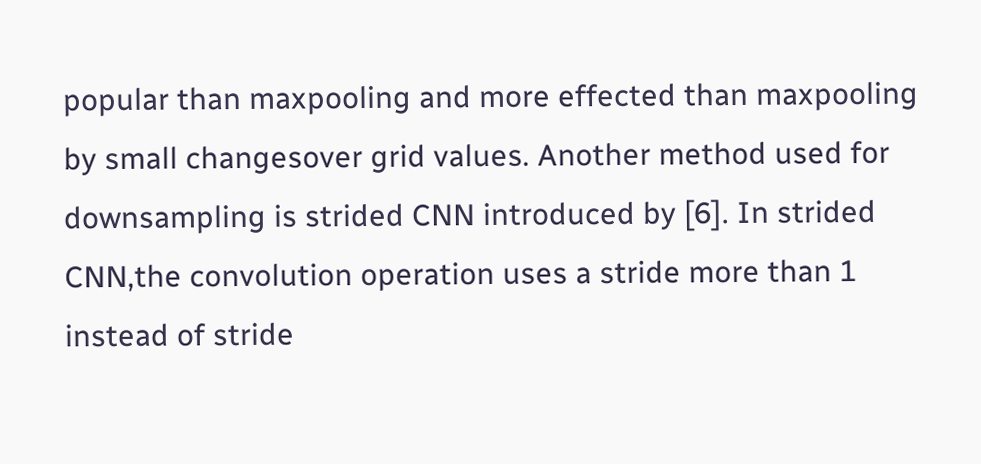popular than maxpooling and more effected than maxpooling by small changesover grid values. Another method used for downsampling is strided CNN introduced by [6]. In strided CNN,the convolution operation uses a stride more than 1 instead of stride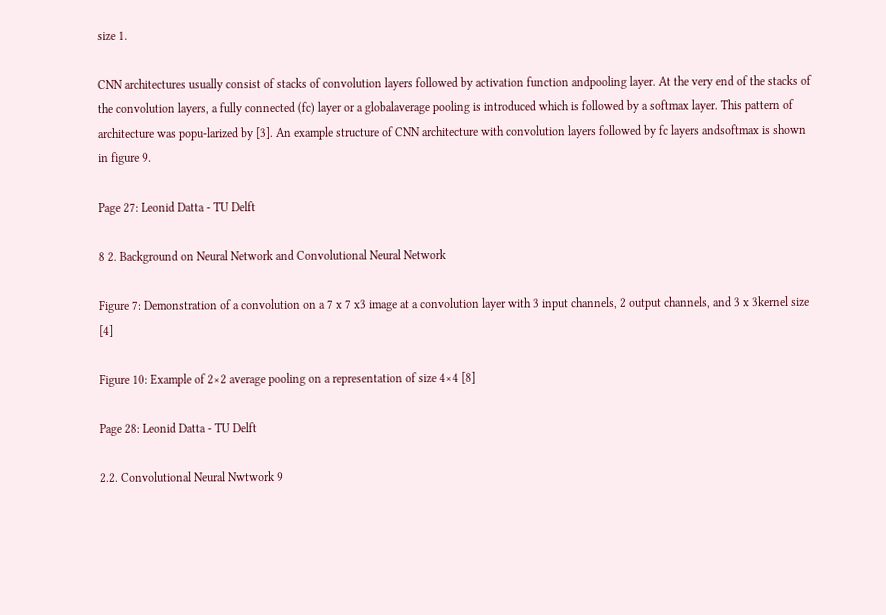size 1.

CNN architectures usually consist of stacks of convolution layers followed by activation function andpooling layer. At the very end of the stacks of the convolution layers, a fully connected (fc) layer or a globalaverage pooling is introduced which is followed by a softmax layer. This pattern of architecture was popu-larized by [3]. An example structure of CNN architecture with convolution layers followed by fc layers andsoftmax is shown in figure 9.

Page 27: Leonid Datta - TU Delft

8 2. Background on Neural Network and Convolutional Neural Network

Figure 7: Demonstration of a convolution on a 7 x 7 x3 image at a convolution layer with 3 input channels, 2 output channels, and 3 x 3kernel size [4]

Figure 10: Example of 2×2 average pooling on a representation of size 4×4 [8]

Page 28: Leonid Datta - TU Delft

2.2. Convolutional Neural Nwtwork 9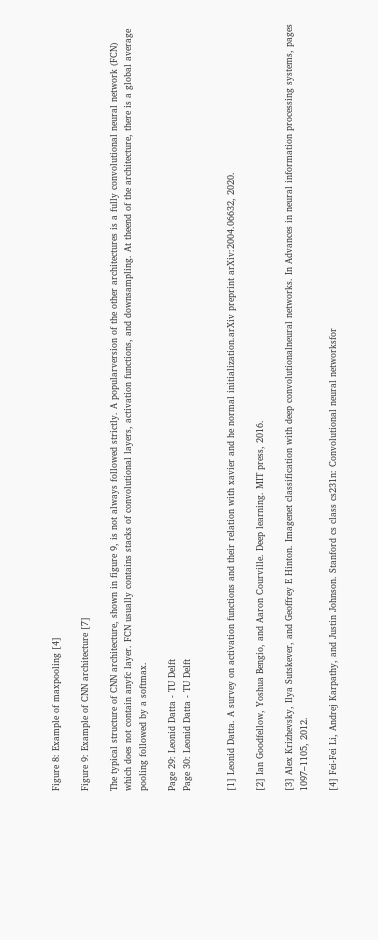Figure 8: Example of maxpooling [4]

Figure 9: Example of CNN architecture [7]

The typical structure of CNN architecture, shown in figure 9, is not always followed strictly. A popularversion of the other architectures is a fully convolutional neural network (FCN) which does not contain anyfc layer. FCN usually contains stacks of convolutional layers, activation functions, and downsampling. At theend of the architecture, there is a global average pooling followed by a softmax.

Page 29: Leonid Datta - TU Delft
Page 30: Leonid Datta - TU Delft


[1] Leonid Datta. A survey on activation functions and their relation with xavier and he normal initialization.arXiv preprint arXiv:2004.06632, 2020.

[2] Ian Goodfellow, Yoshua Bengio, and Aaron Courville. Deep learning. MIT press, 2016.

[3] Alex Krizhevsky, Ilya Sutskever, and Geoffrey E Hinton. Imagenet classification with deep convolutionalneural networks. In Advances in neural information processing systems, pages 1097–1105, 2012.

[4] Fei-Fei Li, Andrej Karpathy, and Justin Johnson. Stanford cs class cs231n: Convolutional neural networksfor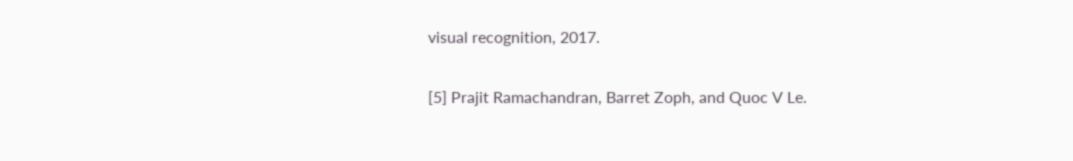visual recognition, 2017.

[5] Prajit Ramachandran, Barret Zoph, and Quoc V Le.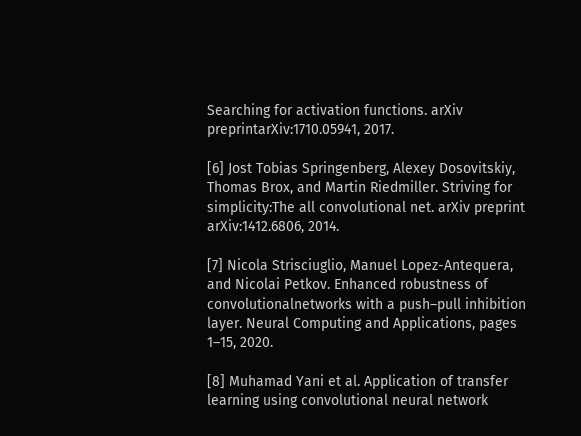Searching for activation functions. arXiv preprintarXiv:1710.05941, 2017.

[6] Jost Tobias Springenberg, Alexey Dosovitskiy, Thomas Brox, and Martin Riedmiller. Striving for simplicity:The all convolutional net. arXiv preprint arXiv:1412.6806, 2014.

[7] Nicola Strisciuglio, Manuel Lopez-Antequera, and Nicolai Petkov. Enhanced robustness of convolutionalnetworks with a push–pull inhibition layer. Neural Computing and Applications, pages 1–15, 2020.

[8] Muhamad Yani et al. Application of transfer learning using convolutional neural network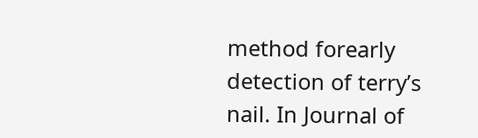method forearly detection of terry’s nail. In Journal of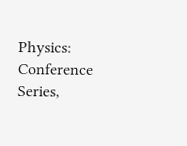Physics: Conference Series,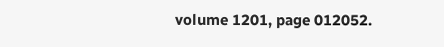volume 1201, page 012052.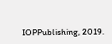IOPPublishing, 2019.